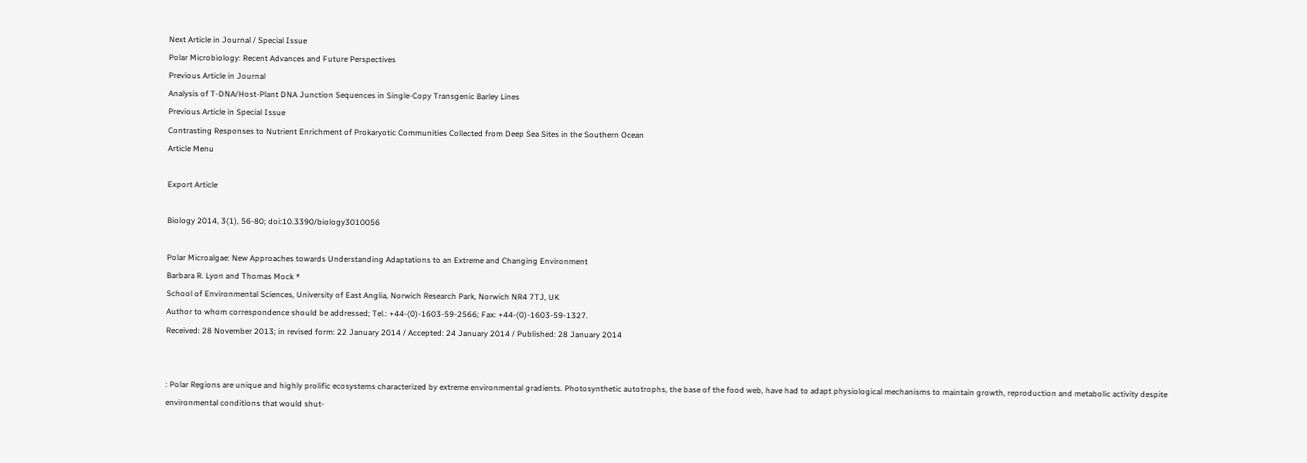Next Article in Journal / Special Issue
Polar Microbiology: Recent Advances and Future Perspectives
Previous Article in Journal
Analysis of T-DNA/Host-Plant DNA Junction Sequences in Single-Copy Transgenic Barley Lines
Previous Article in Special Issue
Contrasting Responses to Nutrient Enrichment of Prokaryotic Communities Collected from Deep Sea Sites in the Southern Ocean
Article Menu

Export Article

Biology 2014, 3(1), 56-80; doi:10.3390/biology3010056

Polar Microalgae: New Approaches towards Understanding Adaptations to an Extreme and Changing Environment
Barbara R. Lyon and Thomas Mock *
School of Environmental Sciences, University of East Anglia, Norwich Research Park, Norwich NR4 7TJ, UK
Author to whom correspondence should be addressed; Tel.: +44-(0)-1603-59-2566; Fax: +44-(0)-1603-59-1327.
Received: 28 November 2013; in revised form: 22 January 2014 / Accepted: 24 January 2014 / Published: 28 January 2014


: Polar Regions are unique and highly prolific ecosystems characterized by extreme environmental gradients. Photosynthetic autotrophs, the base of the food web, have had to adapt physiological mechanisms to maintain growth, reproduction and metabolic activity despite environmental conditions that would shut-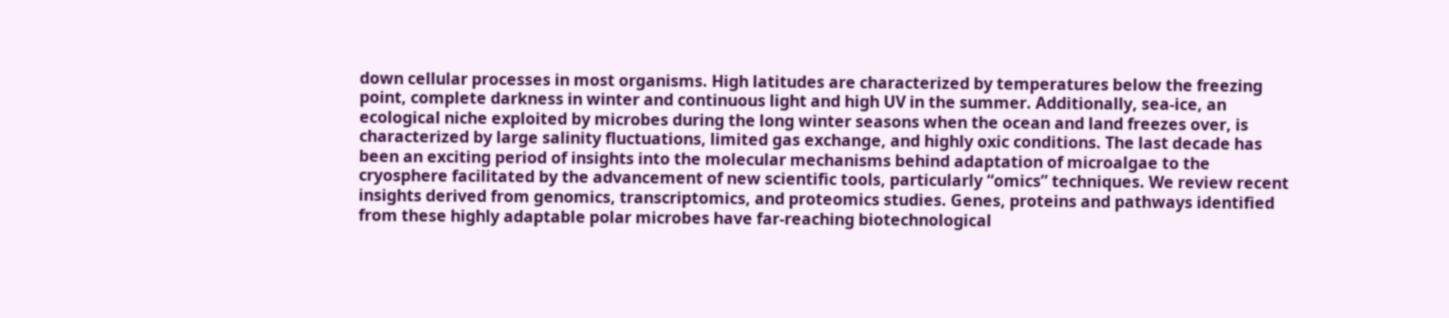down cellular processes in most organisms. High latitudes are characterized by temperatures below the freezing point, complete darkness in winter and continuous light and high UV in the summer. Additionally, sea-ice, an ecological niche exploited by microbes during the long winter seasons when the ocean and land freezes over, is characterized by large salinity fluctuations, limited gas exchange, and highly oxic conditions. The last decade has been an exciting period of insights into the molecular mechanisms behind adaptation of microalgae to the cryosphere facilitated by the advancement of new scientific tools, particularly “omics” techniques. We review recent insights derived from genomics, transcriptomics, and proteomics studies. Genes, proteins and pathways identified from these highly adaptable polar microbes have far-reaching biotechnological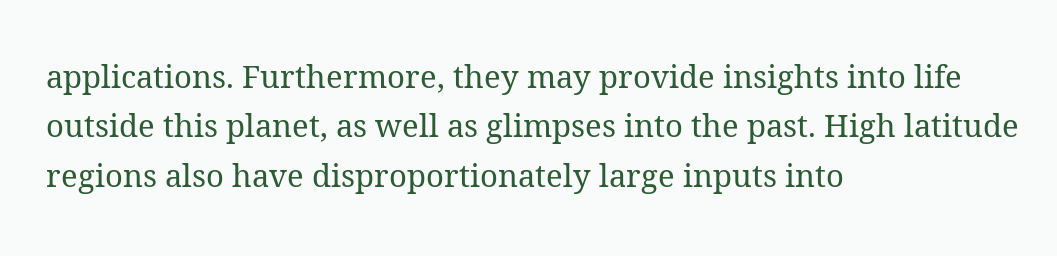applications. Furthermore, they may provide insights into life outside this planet, as well as glimpses into the past. High latitude regions also have disproportionately large inputs into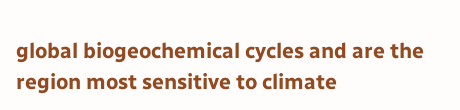global biogeochemical cycles and are the region most sensitive to climate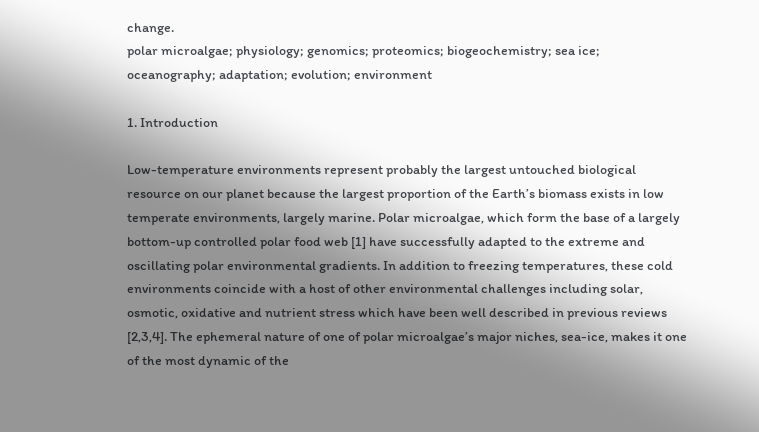change.
polar microalgae; physiology; genomics; proteomics; biogeochemistry; sea ice; oceanography; adaptation; evolution; environment

1. Introduction

Low-temperature environments represent probably the largest untouched biological resource on our planet because the largest proportion of the Earth’s biomass exists in low temperate environments, largely marine. Polar microalgae, which form the base of a largely bottom-up controlled polar food web [1] have successfully adapted to the extreme and oscillating polar environmental gradients. In addition to freezing temperatures, these cold environments coincide with a host of other environmental challenges including solar, osmotic, oxidative and nutrient stress which have been well described in previous reviews [2,3,4]. The ephemeral nature of one of polar microalgae’s major niches, sea-ice, makes it one of the most dynamic of the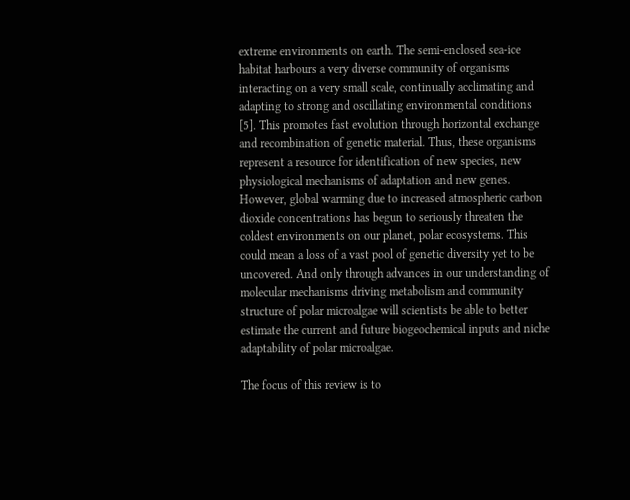extreme environments on earth. The semi-enclosed sea-ice habitat harbours a very diverse community of organisms interacting on a very small scale, continually acclimating and adapting to strong and oscillating environmental conditions [5]. This promotes fast evolution through horizontal exchange and recombination of genetic material. Thus, these organisms represent a resource for identification of new species, new physiological mechanisms of adaptation and new genes. However, global warming due to increased atmospheric carbon dioxide concentrations has begun to seriously threaten the coldest environments on our planet, polar ecosystems. This could mean a loss of a vast pool of genetic diversity yet to be uncovered. And only through advances in our understanding of molecular mechanisms driving metabolism and community structure of polar microalgae will scientists be able to better estimate the current and future biogeochemical inputs and niche adaptability of polar microalgae.

The focus of this review is to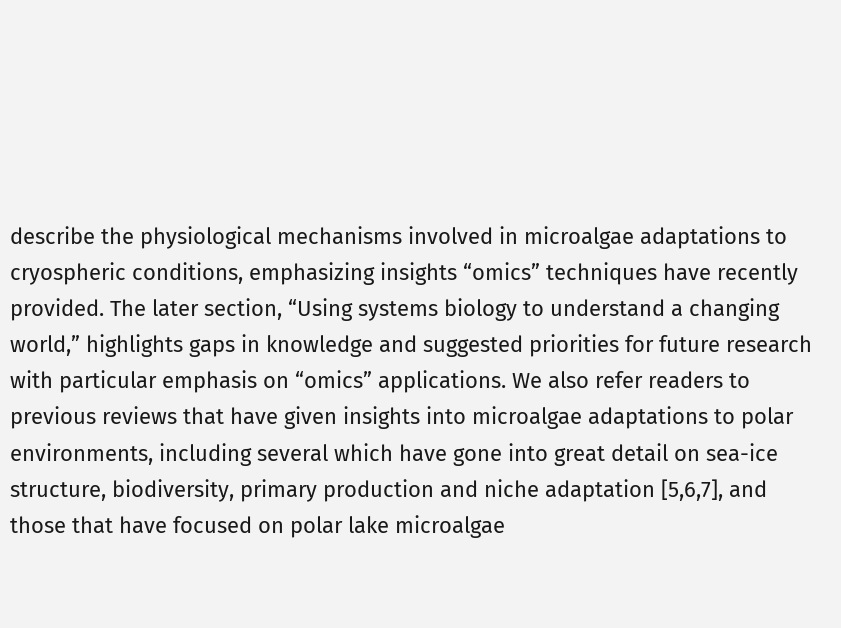describe the physiological mechanisms involved in microalgae adaptations to cryospheric conditions, emphasizing insights “omics” techniques have recently provided. The later section, “Using systems biology to understand a changing world,” highlights gaps in knowledge and suggested priorities for future research with particular emphasis on “omics” applications. We also refer readers to previous reviews that have given insights into microalgae adaptations to polar environments, including several which have gone into great detail on sea-ice structure, biodiversity, primary production and niche adaptation [5,6,7], and those that have focused on polar lake microalgae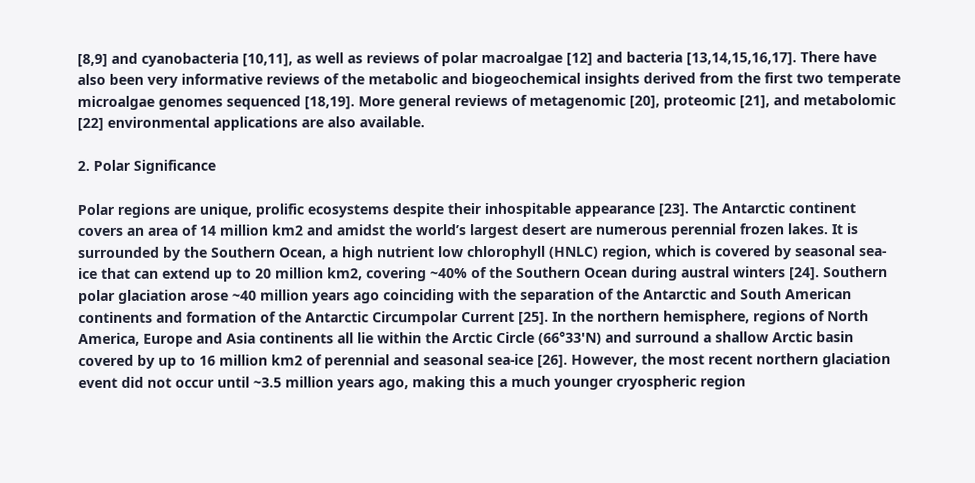[8,9] and cyanobacteria [10,11], as well as reviews of polar macroalgae [12] and bacteria [13,14,15,16,17]. There have also been very informative reviews of the metabolic and biogeochemical insights derived from the first two temperate microalgae genomes sequenced [18,19]. More general reviews of metagenomic [20], proteomic [21], and metabolomic [22] environmental applications are also available.

2. Polar Significance

Polar regions are unique, prolific ecosystems despite their inhospitable appearance [23]. The Antarctic continent covers an area of 14 million km2 and amidst the world’s largest desert are numerous perennial frozen lakes. It is surrounded by the Southern Ocean, a high nutrient low chlorophyll (HNLC) region, which is covered by seasonal sea-ice that can extend up to 20 million km2, covering ~40% of the Southern Ocean during austral winters [24]. Southern polar glaciation arose ~40 million years ago coinciding with the separation of the Antarctic and South American continents and formation of the Antarctic Circumpolar Current [25]. In the northern hemisphere, regions of North America, Europe and Asia continents all lie within the Arctic Circle (66°33'N) and surround a shallow Arctic basin covered by up to 16 million km2 of perennial and seasonal sea-ice [26]. However, the most recent northern glaciation event did not occur until ~3.5 million years ago, making this a much younger cryospheric region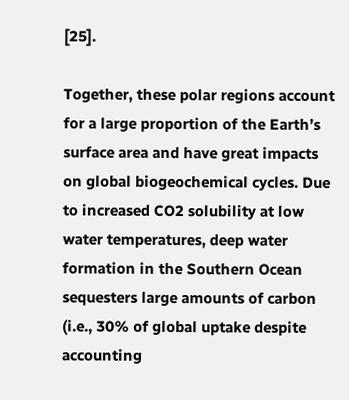[25].

Together, these polar regions account for a large proportion of the Earth’s surface area and have great impacts on global biogeochemical cycles. Due to increased CO2 solubility at low water temperatures, deep water formation in the Southern Ocean sequesters large amounts of carbon (i.e., 30% of global uptake despite accounting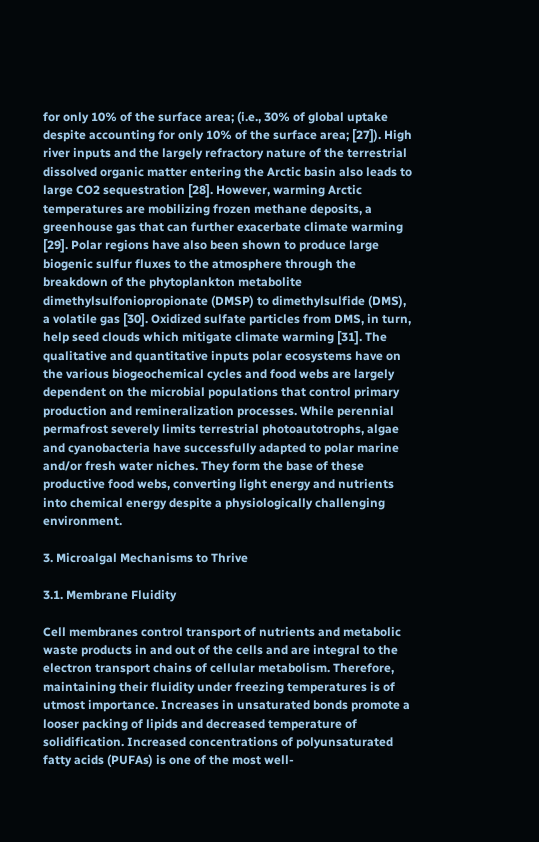for only 10% of the surface area; (i.e., 30% of global uptake despite accounting for only 10% of the surface area; [27]). High river inputs and the largely refractory nature of the terrestrial dissolved organic matter entering the Arctic basin also leads to large CO2 sequestration [28]. However, warming Arctic temperatures are mobilizing frozen methane deposits, a greenhouse gas that can further exacerbate climate warming [29]. Polar regions have also been shown to produce large biogenic sulfur fluxes to the atmosphere through the breakdown of the phytoplankton metabolite dimethylsulfoniopropionate (DMSP) to dimethylsulfide (DMS), a volatile gas [30]. Oxidized sulfate particles from DMS, in turn, help seed clouds which mitigate climate warming [31]. The qualitative and quantitative inputs polar ecosystems have on the various biogeochemical cycles and food webs are largely dependent on the microbial populations that control primary production and remineralization processes. While perennial permafrost severely limits terrestrial photoautotrophs, algae and cyanobacteria have successfully adapted to polar marine and/or fresh water niches. They form the base of these productive food webs, converting light energy and nutrients into chemical energy despite a physiologically challenging environment.

3. Microalgal Mechanisms to Thrive

3.1. Membrane Fluidity

Cell membranes control transport of nutrients and metabolic waste products in and out of the cells and are integral to the electron transport chains of cellular metabolism. Therefore, maintaining their fluidity under freezing temperatures is of utmost importance. Increases in unsaturated bonds promote a looser packing of lipids and decreased temperature of solidification. Increased concentrations of polyunsaturated fatty acids (PUFAs) is one of the most well-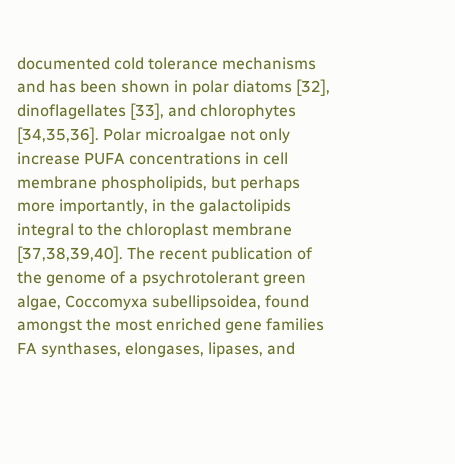documented cold tolerance mechanisms and has been shown in polar diatoms [32], dinoflagellates [33], and chlorophytes [34,35,36]. Polar microalgae not only increase PUFA concentrations in cell membrane phospholipids, but perhaps more importantly, in the galactolipids integral to the chloroplast membrane [37,38,39,40]. The recent publication of the genome of a psychrotolerant green algae, Coccomyxa subellipsoidea, found amongst the most enriched gene families FA synthases, elongases, lipases, and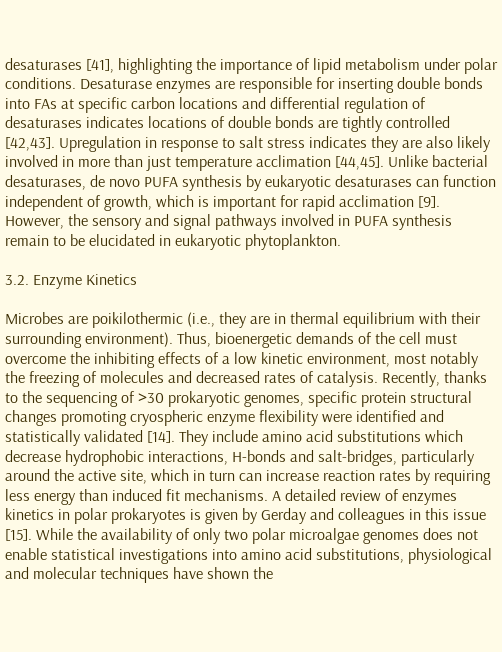desaturases [41], highlighting the importance of lipid metabolism under polar conditions. Desaturase enzymes are responsible for inserting double bonds into FAs at specific carbon locations and differential regulation of desaturases indicates locations of double bonds are tightly controlled [42,43]. Upregulation in response to salt stress indicates they are also likely involved in more than just temperature acclimation [44,45]. Unlike bacterial desaturases, de novo PUFA synthesis by eukaryotic desaturases can function independent of growth, which is important for rapid acclimation [9]. However, the sensory and signal pathways involved in PUFA synthesis remain to be elucidated in eukaryotic phytoplankton.

3.2. Enzyme Kinetics

Microbes are poikilothermic (i.e., they are in thermal equilibrium with their surrounding environment). Thus, bioenergetic demands of the cell must overcome the inhibiting effects of a low kinetic environment, most notably the freezing of molecules and decreased rates of catalysis. Recently, thanks to the sequencing of >30 prokaryotic genomes, specific protein structural changes promoting cryospheric enzyme flexibility were identified and statistically validated [14]. They include amino acid substitutions which decrease hydrophobic interactions, H-bonds and salt-bridges, particularly around the active site, which in turn can increase reaction rates by requiring less energy than induced fit mechanisms. A detailed review of enzymes kinetics in polar prokaryotes is given by Gerday and colleagues in this issue [15]. While the availability of only two polar microalgae genomes does not enable statistical investigations into amino acid substitutions, physiological and molecular techniques have shown the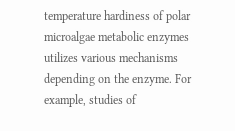temperature hardiness of polar microalgae metabolic enzymes utilizes various mechanisms depending on the enzyme. For example, studies of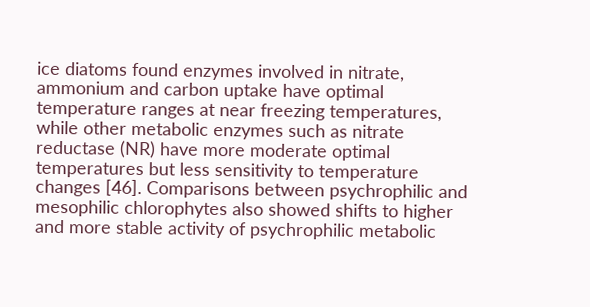ice diatoms found enzymes involved in nitrate, ammonium and carbon uptake have optimal temperature ranges at near freezing temperatures, while other metabolic enzymes such as nitrate reductase (NR) have more moderate optimal temperatures but less sensitivity to temperature changes [46]. Comparisons between psychrophilic and mesophilic chlorophytes also showed shifts to higher and more stable activity of psychrophilic metabolic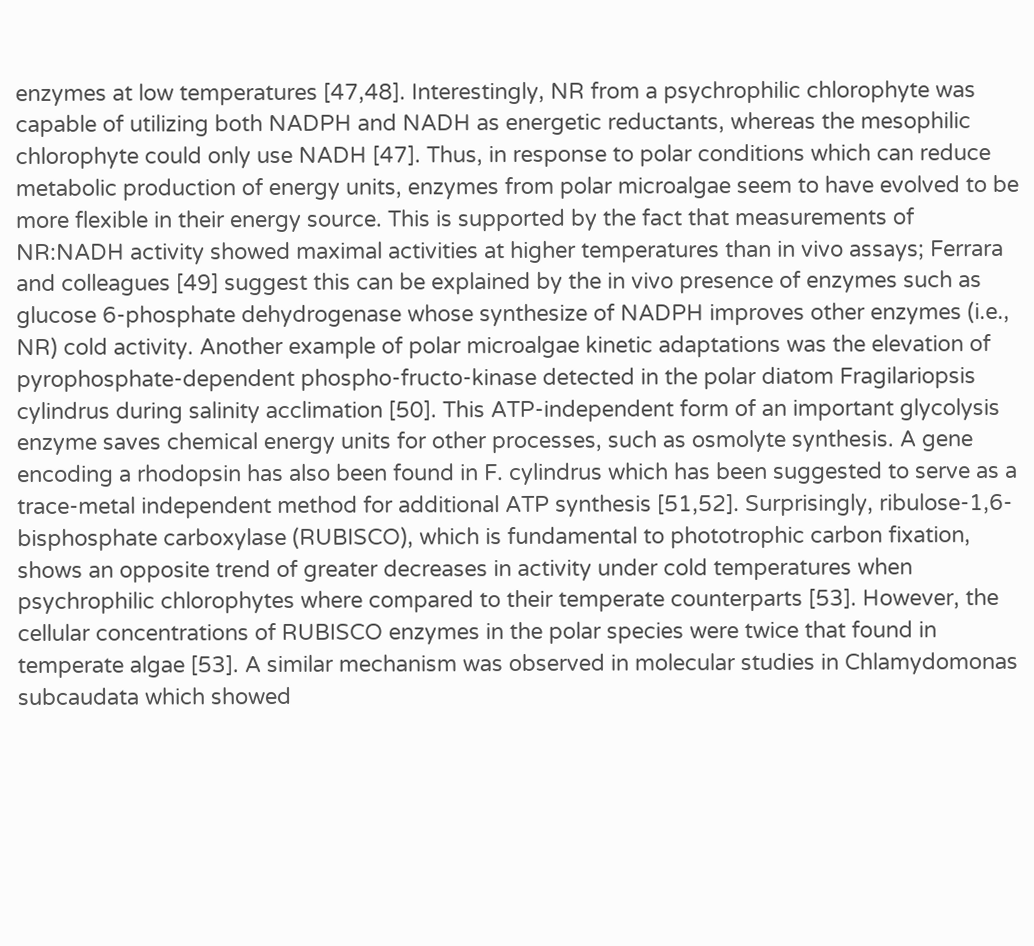enzymes at low temperatures [47,48]. Interestingly, NR from a psychrophilic chlorophyte was capable of utilizing both NADPH and NADH as energetic reductants, whereas the mesophilic chlorophyte could only use NADH [47]. Thus, in response to polar conditions which can reduce metabolic production of energy units, enzymes from polar microalgae seem to have evolved to be more flexible in their energy source. This is supported by the fact that measurements of NR:NADH activity showed maximal activities at higher temperatures than in vivo assays; Ferrara and colleagues [49] suggest this can be explained by the in vivo presence of enzymes such as glucose 6-phosphate dehydrogenase whose synthesize of NADPH improves other enzymes (i.e., NR) cold activity. Another example of polar microalgae kinetic adaptations was the elevation of pyrophosphate-dependent phospho-fructo-kinase detected in the polar diatom Fragilariopsis cylindrus during salinity acclimation [50]. This ATP-independent form of an important glycolysis enzyme saves chemical energy units for other processes, such as osmolyte synthesis. A gene encoding a rhodopsin has also been found in F. cylindrus which has been suggested to serve as a trace-metal independent method for additional ATP synthesis [51,52]. Surprisingly, ribulose-1,6-bisphosphate carboxylase (RUBISCO), which is fundamental to phototrophic carbon fixation, shows an opposite trend of greater decreases in activity under cold temperatures when psychrophilic chlorophytes where compared to their temperate counterparts [53]. However, the cellular concentrations of RUBISCO enzymes in the polar species were twice that found in temperate algae [53]. A similar mechanism was observed in molecular studies in Chlamydomonas subcaudata which showed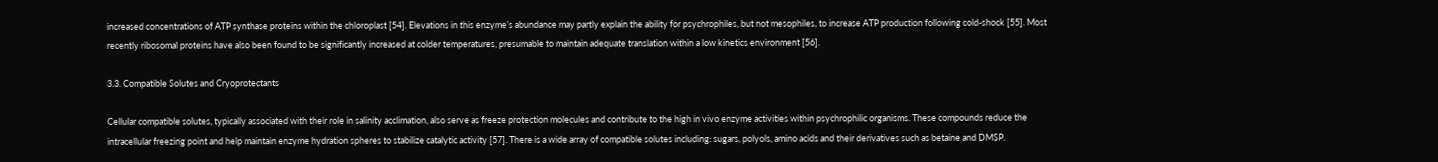increased concentrations of ATP synthase proteins within the chloroplast [54]. Elevations in this enzyme’s abundance may partly explain the ability for psychrophiles, but not mesophiles, to increase ATP production following cold-shock [55]. Most recently ribosomal proteins have also been found to be significantly increased at colder temperatures, presumable to maintain adequate translation within a low kinetics environment [56].

3.3. Compatible Solutes and Cryoprotectants

Cellular compatible solutes, typically associated with their role in salinity acclimation, also serve as freeze protection molecules and contribute to the high in vivo enzyme activities within psychrophilic organisms. These compounds reduce the intracellular freezing point and help maintain enzyme hydration spheres to stabilize catalytic activity [57]. There is a wide array of compatible solutes including: sugars, polyols, amino acids and their derivatives such as betaine and DMSP.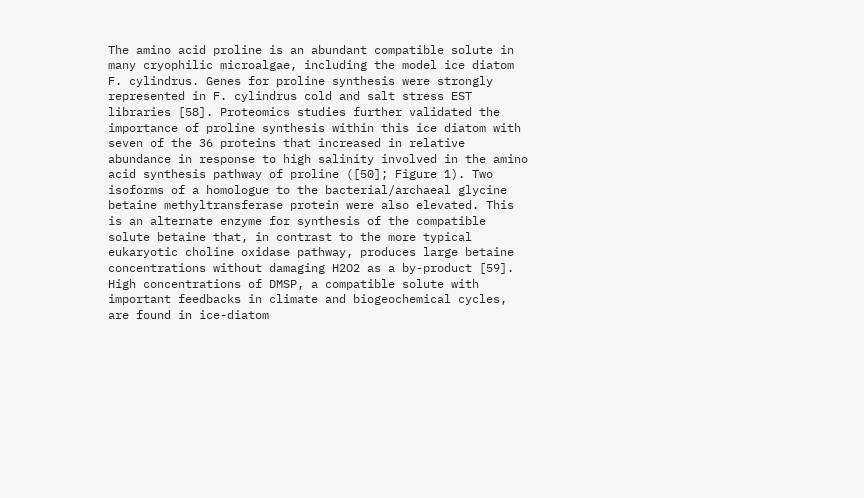The amino acid proline is an abundant compatible solute in many cryophilic microalgae, including the model ice diatom F. cylindrus. Genes for proline synthesis were strongly represented in F. cylindrus cold and salt stress EST libraries [58]. Proteomics studies further validated the importance of proline synthesis within this ice diatom with seven of the 36 proteins that increased in relative abundance in response to high salinity involved in the amino acid synthesis pathway of proline ([50]; Figure 1). Two isoforms of a homologue to the bacterial/archaeal glycine betaine methyltransferase protein were also elevated. This is an alternate enzyme for synthesis of the compatible solute betaine that, in contrast to the more typical eukaryotic choline oxidase pathway, produces large betaine concentrations without damaging H2O2 as a by-product [59]. High concentrations of DMSP, a compatible solute with important feedbacks in climate and biogeochemical cycles, are found in ice-diatom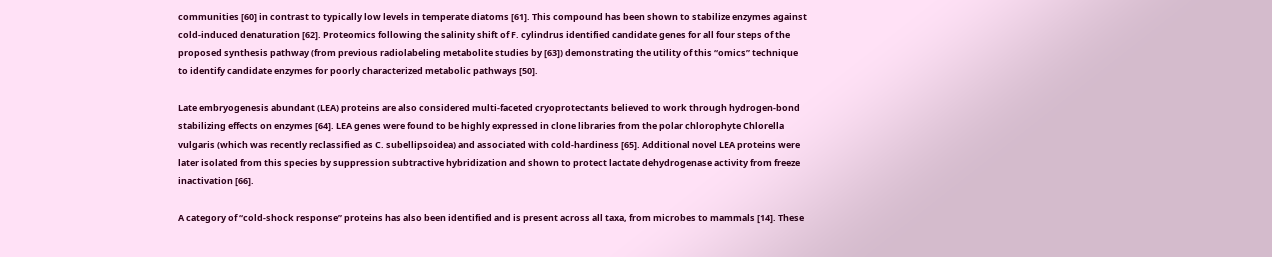communities [60] in contrast to typically low levels in temperate diatoms [61]. This compound has been shown to stabilize enzymes against cold-induced denaturation [62]. Proteomics following the salinity shift of F. cylindrus identified candidate genes for all four steps of the proposed synthesis pathway (from previous radiolabeling metabolite studies by [63]) demonstrating the utility of this “omics” technique to identify candidate enzymes for poorly characterized metabolic pathways [50].

Late embryogenesis abundant (LEA) proteins are also considered multi-faceted cryoprotectants believed to work through hydrogen-bond stabilizing effects on enzymes [64]. LEA genes were found to be highly expressed in clone libraries from the polar chlorophyte Chlorella vulgaris (which was recently reclassified as C. subellipsoidea) and associated with cold-hardiness [65]. Additional novel LEA proteins were later isolated from this species by suppression subtractive hybridization and shown to protect lactate dehydrogenase activity from freeze inactivation [66].

A category of “cold-shock response” proteins has also been identified and is present across all taxa, from microbes to mammals [14]. These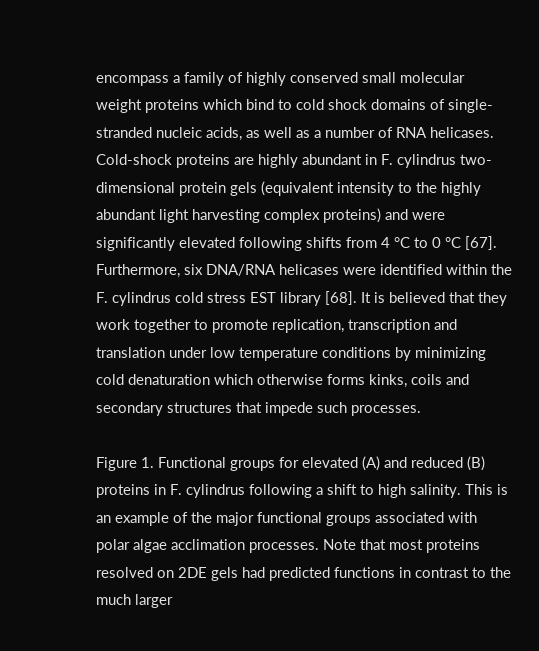encompass a family of highly conserved small molecular weight proteins which bind to cold shock domains of single-stranded nucleic acids, as well as a number of RNA helicases. Cold-shock proteins are highly abundant in F. cylindrus two-dimensional protein gels (equivalent intensity to the highly abundant light harvesting complex proteins) and were significantly elevated following shifts from 4 °C to 0 °C [67]. Furthermore, six DNA/RNA helicases were identified within the F. cylindrus cold stress EST library [68]. It is believed that they work together to promote replication, transcription and translation under low temperature conditions by minimizing cold denaturation which otherwise forms kinks, coils and secondary structures that impede such processes.

Figure 1. Functional groups for elevated (A) and reduced (B) proteins in F. cylindrus following a shift to high salinity. This is an example of the major functional groups associated with polar algae acclimation processes. Note that most proteins resolved on 2DE gels had predicted functions in contrast to the much larger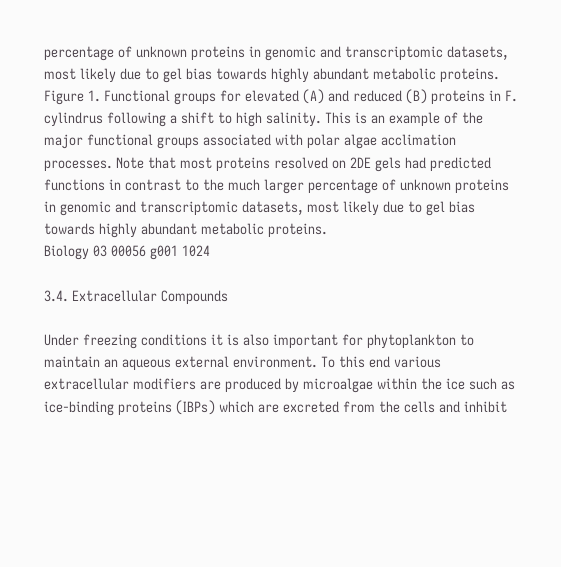percentage of unknown proteins in genomic and transcriptomic datasets, most likely due to gel bias towards highly abundant metabolic proteins.
Figure 1. Functional groups for elevated (A) and reduced (B) proteins in F. cylindrus following a shift to high salinity. This is an example of the major functional groups associated with polar algae acclimation processes. Note that most proteins resolved on 2DE gels had predicted functions in contrast to the much larger percentage of unknown proteins in genomic and transcriptomic datasets, most likely due to gel bias towards highly abundant metabolic proteins.
Biology 03 00056 g001 1024

3.4. Extracellular Compounds

Under freezing conditions it is also important for phytoplankton to maintain an aqueous external environment. To this end various extracellular modifiers are produced by microalgae within the ice such as ice-binding proteins (IBPs) which are excreted from the cells and inhibit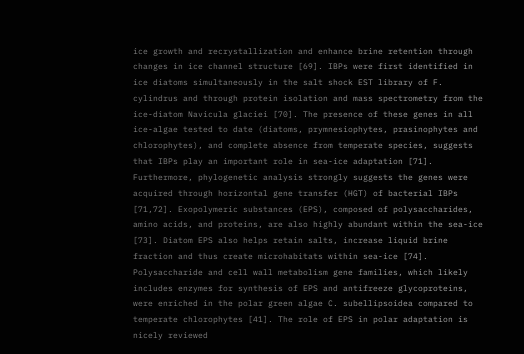ice growth and recrystallization and enhance brine retention through changes in ice channel structure [69]. IBPs were first identified in ice diatoms simultaneously in the salt shock EST library of F. cylindrus and through protein isolation and mass spectrometry from the ice-diatom Navicula glaciei [70]. The presence of these genes in all ice-algae tested to date (diatoms, prymnesiophytes, prasinophytes and chlorophytes), and complete absence from temperate species, suggests that IBPs play an important role in sea-ice adaptation [71]. Furthermore, phylogenetic analysis strongly suggests the genes were acquired through horizontal gene transfer (HGT) of bacterial IBPs [71,72]. Exopolymeric substances (EPS), composed of polysaccharides, amino acids, and proteins, are also highly abundant within the sea-ice [73]. Diatom EPS also helps retain salts, increase liquid brine fraction and thus create microhabitats within sea-ice [74]. Polysaccharide and cell wall metabolism gene families, which likely includes enzymes for synthesis of EPS and antifreeze glycoproteins, were enriched in the polar green algae C. subellipsoidea compared to temperate chlorophytes [41]. The role of EPS in polar adaptation is nicely reviewed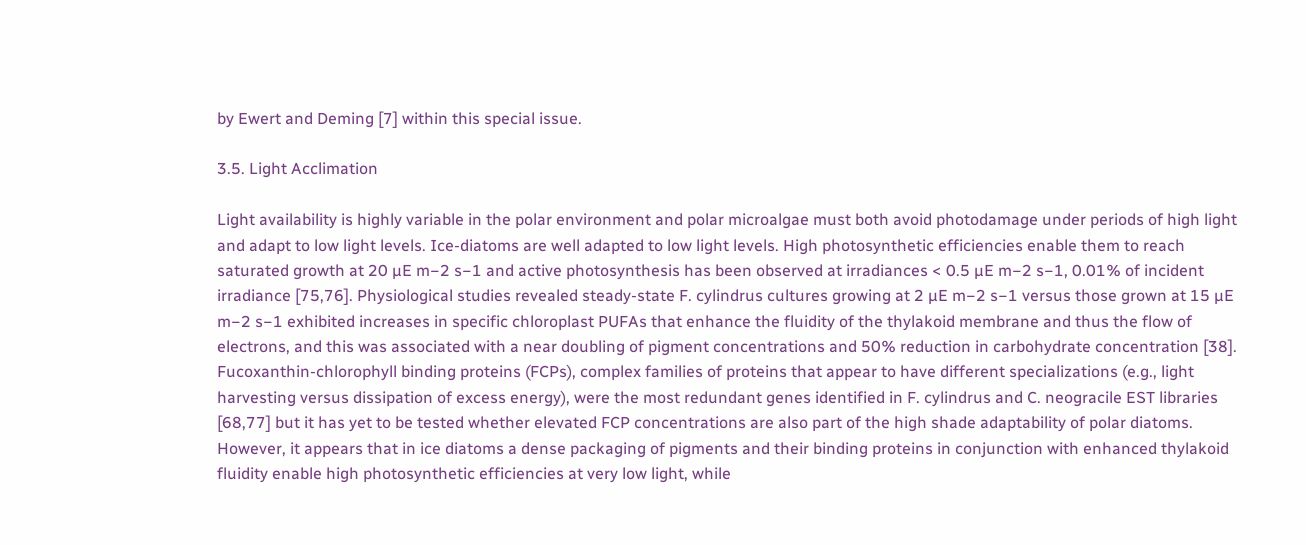by Ewert and Deming [7] within this special issue.

3.5. Light Acclimation

Light availability is highly variable in the polar environment and polar microalgae must both avoid photodamage under periods of high light and adapt to low light levels. Ice-diatoms are well adapted to low light levels. High photosynthetic efficiencies enable them to reach saturated growth at 20 µE m−2 s−1 and active photosynthesis has been observed at irradiances < 0.5 µE m−2 s−1, 0.01% of incident irradiance [75,76]. Physiological studies revealed steady-state F. cylindrus cultures growing at 2 µE m−2 s−1 versus those grown at 15 µE m−2 s−1 exhibited increases in specific chloroplast PUFAs that enhance the fluidity of the thylakoid membrane and thus the flow of electrons, and this was associated with a near doubling of pigment concentrations and 50% reduction in carbohydrate concentration [38]. Fucoxanthin-chlorophyll binding proteins (FCPs), complex families of proteins that appear to have different specializations (e.g., light harvesting versus dissipation of excess energy), were the most redundant genes identified in F. cylindrus and C. neogracile EST libraries [68,77] but it has yet to be tested whether elevated FCP concentrations are also part of the high shade adaptability of polar diatoms. However, it appears that in ice diatoms a dense packaging of pigments and their binding proteins in conjunction with enhanced thylakoid fluidity enable high photosynthetic efficiencies at very low light, while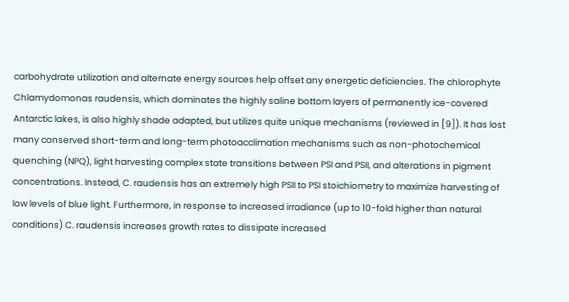carbohydrate utilization and alternate energy sources help offset any energetic deficiencies. The chlorophyte Chlamydomonas raudensis, which dominates the highly saline bottom layers of permanently ice-covered Antarctic lakes, is also highly shade adapted, but utilizes quite unique mechanisms (reviewed in [9]). It has lost many conserved short-term and long-term photoacclimation mechanisms such as non-photochemical quenching (NPQ), light harvesting complex state transitions between PSI and PSII, and alterations in pigment concentrations. Instead, C. raudensis has an extremely high PSII to PSI stoichiometry to maximize harvesting of low levels of blue light. Furthermore, in response to increased irradiance (up to 10-fold higher than natural conditions) C. raudensis increases growth rates to dissipate increased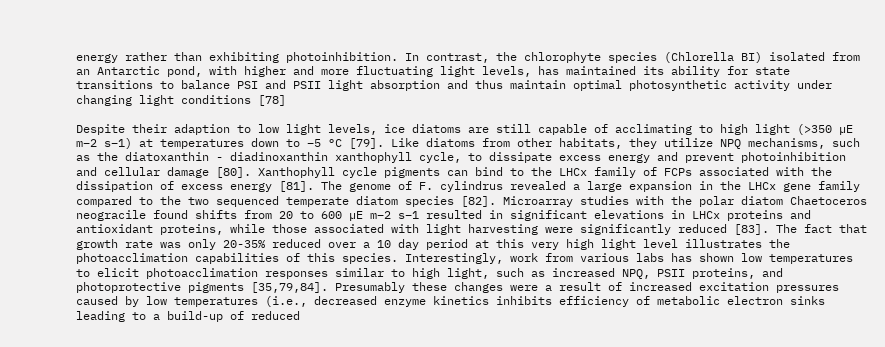energy rather than exhibiting photoinhibition. In contrast, the chlorophyte species (Chlorella BI) isolated from an Antarctic pond, with higher and more fluctuating light levels, has maintained its ability for state transitions to balance PSI and PSII light absorption and thus maintain optimal photosynthetic activity under changing light conditions [78]

Despite their adaption to low light levels, ice diatoms are still capable of acclimating to high light (>350 µE m−2 s−1) at temperatures down to −5 °C [79]. Like diatoms from other habitats, they utilize NPQ mechanisms, such as the diatoxanthin - diadinoxanthin xanthophyll cycle, to dissipate excess energy and prevent photoinhibition and cellular damage [80]. Xanthophyll cycle pigments can bind to the LHCx family of FCPs associated with the dissipation of excess energy [81]. The genome of F. cylindrus revealed a large expansion in the LHCx gene family compared to the two sequenced temperate diatom species [82]. Microarray studies with the polar diatom Chaetoceros neogracile found shifts from 20 to 600 µE m−2 s−1 resulted in significant elevations in LHCx proteins and antioxidant proteins, while those associated with light harvesting were significantly reduced [83]. The fact that growth rate was only 20-35% reduced over a 10 day period at this very high light level illustrates the photoacclimation capabilities of this species. Interestingly, work from various labs has shown low temperatures to elicit photoacclimation responses similar to high light, such as increased NPQ, PSII proteins, and photoprotective pigments [35,79,84]. Presumably these changes were a result of increased excitation pressures caused by low temperatures (i.e., decreased enzyme kinetics inhibits efficiency of metabolic electron sinks leading to a build-up of reduced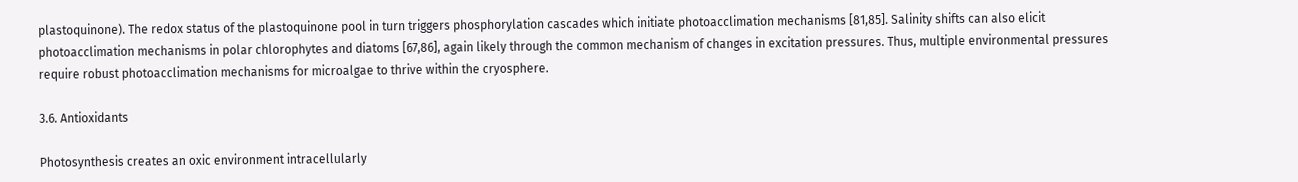plastoquinone). The redox status of the plastoquinone pool in turn triggers phosphorylation cascades which initiate photoacclimation mechanisms [81,85]. Salinity shifts can also elicit photoacclimation mechanisms in polar chlorophytes and diatoms [67,86], again likely through the common mechanism of changes in excitation pressures. Thus, multiple environmental pressures require robust photoacclimation mechanisms for microalgae to thrive within the cryosphere.

3.6. Antioxidants

Photosynthesis creates an oxic environment intracellularly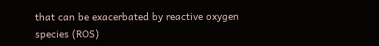that can be exacerbated by reactive oxygen species (ROS)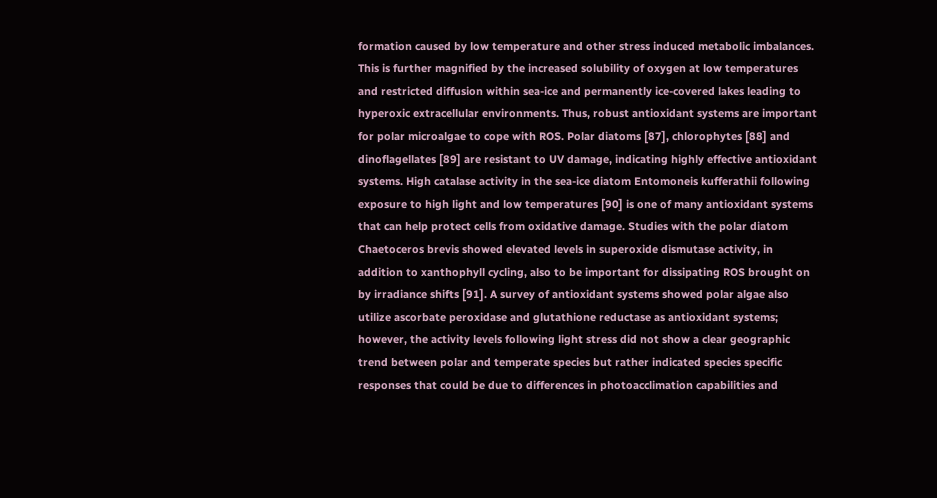formation caused by low temperature and other stress induced metabolic imbalances. This is further magnified by the increased solubility of oxygen at low temperatures and restricted diffusion within sea-ice and permanently ice-covered lakes leading to hyperoxic extracellular environments. Thus, robust antioxidant systems are important for polar microalgae to cope with ROS. Polar diatoms [87], chlorophytes [88] and dinoflagellates [89] are resistant to UV damage, indicating highly effective antioxidant systems. High catalase activity in the sea-ice diatom Entomoneis kufferathii following exposure to high light and low temperatures [90] is one of many antioxidant systems that can help protect cells from oxidative damage. Studies with the polar diatom Chaetoceros brevis showed elevated levels in superoxide dismutase activity, in addition to xanthophyll cycling, also to be important for dissipating ROS brought on by irradiance shifts [91]. A survey of antioxidant systems showed polar algae also utilize ascorbate peroxidase and glutathione reductase as antioxidant systems; however, the activity levels following light stress did not show a clear geographic trend between polar and temperate species but rather indicated species specific responses that could be due to differences in photoacclimation capabilities and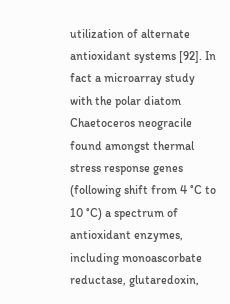utilization of alternate antioxidant systems [92]. In fact a microarray study with the polar diatom Chaetoceros neogracile found amongst thermal stress response genes (following shift from 4 °C to 10 °C) a spectrum of antioxidant enzymes, including monoascorbate reductase, glutaredoxin,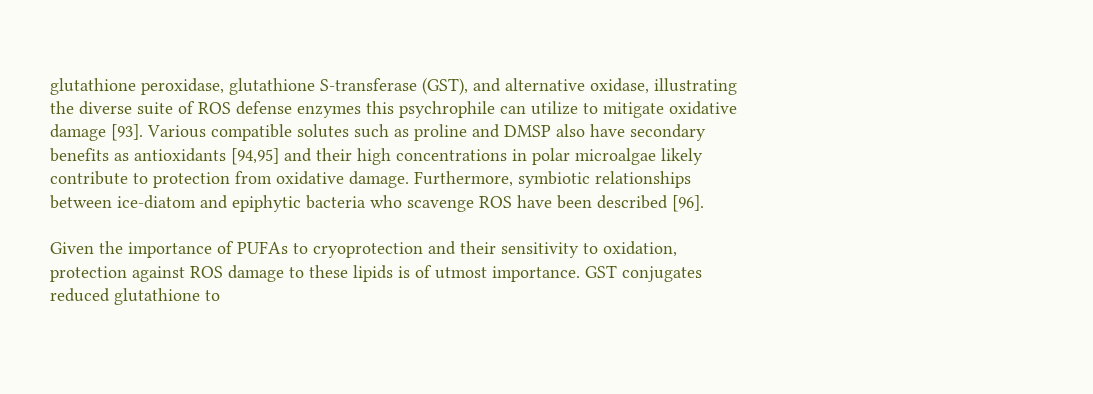glutathione peroxidase, glutathione S-transferase (GST), and alternative oxidase, illustrating the diverse suite of ROS defense enzymes this psychrophile can utilize to mitigate oxidative damage [93]. Various compatible solutes such as proline and DMSP also have secondary benefits as antioxidants [94,95] and their high concentrations in polar microalgae likely contribute to protection from oxidative damage. Furthermore, symbiotic relationships between ice-diatom and epiphytic bacteria who scavenge ROS have been described [96].

Given the importance of PUFAs to cryoprotection and their sensitivity to oxidation, protection against ROS damage to these lipids is of utmost importance. GST conjugates reduced glutathione to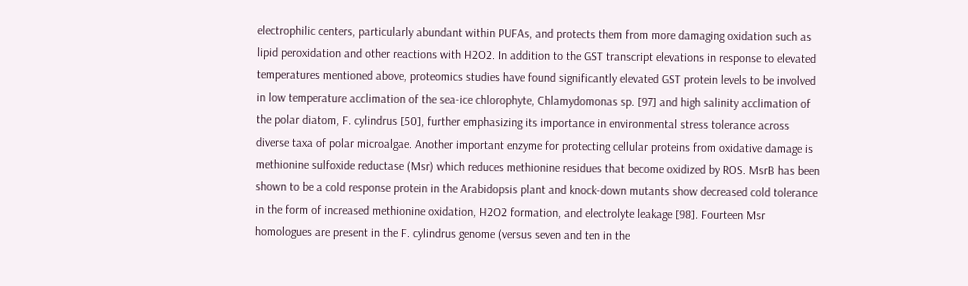electrophilic centers, particularly abundant within PUFAs, and protects them from more damaging oxidation such as lipid peroxidation and other reactions with H2O2. In addition to the GST transcript elevations in response to elevated temperatures mentioned above, proteomics studies have found significantly elevated GST protein levels to be involved in low temperature acclimation of the sea-ice chlorophyte, Chlamydomonas sp. [97] and high salinity acclimation of the polar diatom, F. cylindrus [50], further emphasizing its importance in environmental stress tolerance across diverse taxa of polar microalgae. Another important enzyme for protecting cellular proteins from oxidative damage is methionine sulfoxide reductase (Msr) which reduces methionine residues that become oxidized by ROS. MsrB has been shown to be a cold response protein in the Arabidopsis plant and knock-down mutants show decreased cold tolerance in the form of increased methionine oxidation, H2O2 formation, and electrolyte leakage [98]. Fourteen Msr homologues are present in the F. cylindrus genome (versus seven and ten in the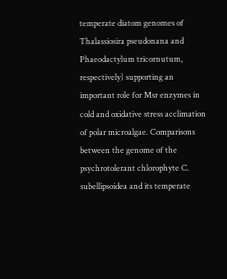temperate diatom genomes of Thalassiosira pseudonana and Phaeodactylum tricornutum, respectively) supporting an important role for Msr enzymes in cold and oxidative stress acclimation of polar microalgae. Comparisons between the genome of the psychrotolerant chlorophyte C. subellipsoidea and its temperate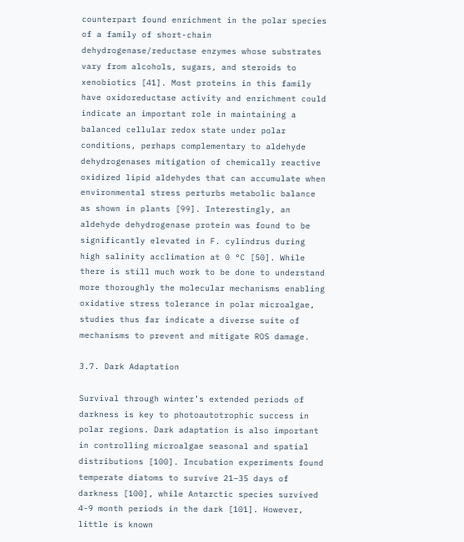counterpart found enrichment in the polar species of a family of short-chain dehydrogenase/reductase enzymes whose substrates vary from alcohols, sugars, and steroids to xenobiotics [41]. Most proteins in this family have oxidoreductase activity and enrichment could indicate an important role in maintaining a balanced cellular redox state under polar conditions, perhaps complementary to aldehyde dehydrogenases mitigation of chemically reactive oxidized lipid aldehydes that can accumulate when environmental stress perturbs metabolic balance as shown in plants [99]. Interestingly, an aldehyde dehydrogenase protein was found to be significantly elevated in F. cylindrus during high salinity acclimation at 0 °C [50]. While there is still much work to be done to understand more thoroughly the molecular mechanisms enabling oxidative stress tolerance in polar microalgae, studies thus far indicate a diverse suite of mechanisms to prevent and mitigate ROS damage.

3.7. Dark Adaptation

Survival through winter’s extended periods of darkness is key to photoautotrophic success in polar regions. Dark adaptation is also important in controlling microalgae seasonal and spatial distributions [100]. Incubation experiments found temperate diatoms to survive 21–35 days of darkness [100], while Antarctic species survived 4-9 month periods in the dark [101]. However, little is known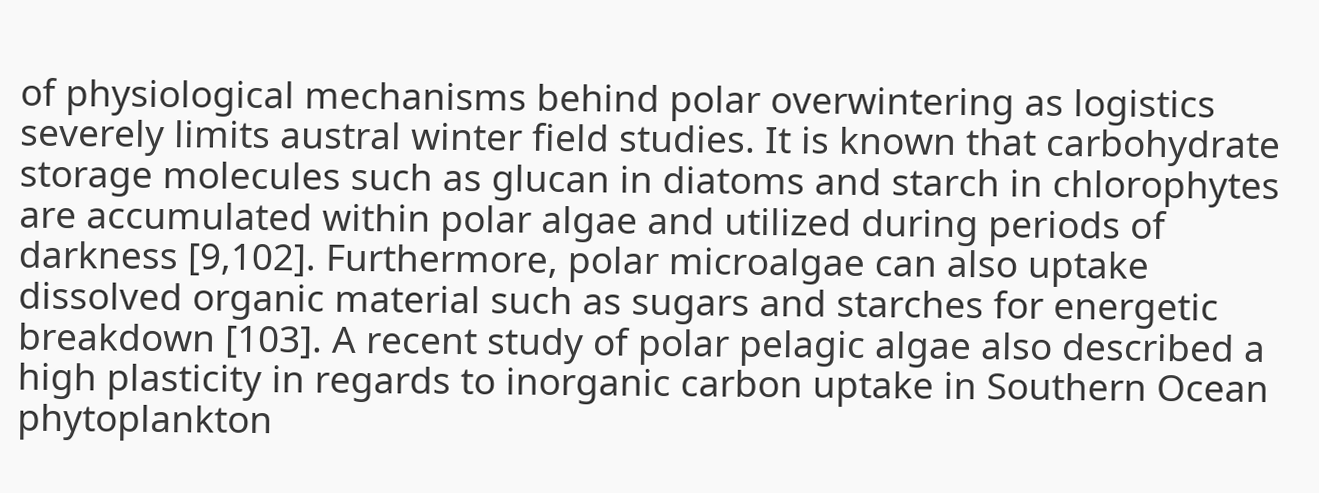of physiological mechanisms behind polar overwintering as logistics severely limits austral winter field studies. It is known that carbohydrate storage molecules such as glucan in diatoms and starch in chlorophytes are accumulated within polar algae and utilized during periods of darkness [9,102]. Furthermore, polar microalgae can also uptake dissolved organic material such as sugars and starches for energetic breakdown [103]. A recent study of polar pelagic algae also described a high plasticity in regards to inorganic carbon uptake in Southern Ocean phytoplankton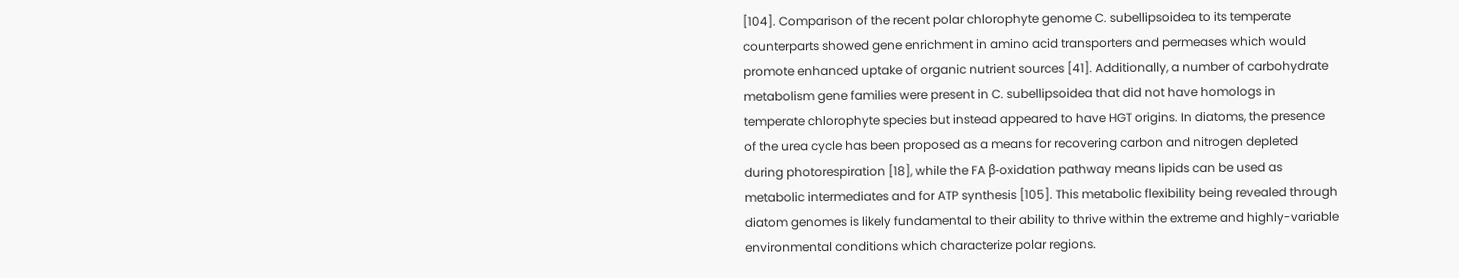[104]. Comparison of the recent polar chlorophyte genome C. subellipsoidea to its temperate counterparts showed gene enrichment in amino acid transporters and permeases which would promote enhanced uptake of organic nutrient sources [41]. Additionally, a number of carbohydrate metabolism gene families were present in C. subellipsoidea that did not have homologs in temperate chlorophyte species but instead appeared to have HGT origins. In diatoms, the presence of the urea cycle has been proposed as a means for recovering carbon and nitrogen depleted during photorespiration [18], while the FA β-oxidation pathway means lipids can be used as metabolic intermediates and for ATP synthesis [105]. This metabolic flexibility being revealed through diatom genomes is likely fundamental to their ability to thrive within the extreme and highly-variable environmental conditions which characterize polar regions.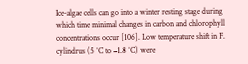Ice-algae cells can go into a winter resting stage during which time minimal changes in carbon and chlorophyll concentrations occur [106]. Low temperature shift in F. cylindrus (5 °C to −1.8 °C) were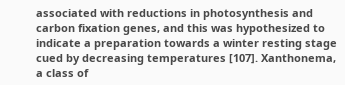associated with reductions in photosynthesis and carbon fixation genes, and this was hypothesized to indicate a preparation towards a winter resting stage cued by decreasing temperatures [107]. Xanthonema, a class of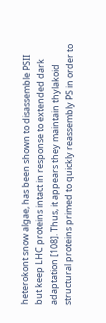heterokont snow algae, has been shown to disassemble PSII but keep LHC proteins intact in response to extended dark adaptation [108]. Thus, it appears they maintain thylakoid structural proteins primed to quickly reassembly PS in order to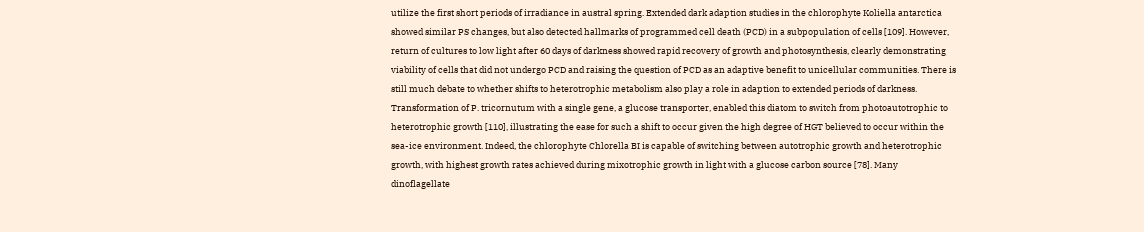utilize the first short periods of irradiance in austral spring. Extended dark adaption studies in the chlorophyte Koliella antarctica showed similar PS changes, but also detected hallmarks of programmed cell death (PCD) in a subpopulation of cells [109]. However, return of cultures to low light after 60 days of darkness showed rapid recovery of growth and photosynthesis, clearly demonstrating viability of cells that did not undergo PCD and raising the question of PCD as an adaptive benefit to unicellular communities. There is still much debate to whether shifts to heterotrophic metabolism also play a role in adaption to extended periods of darkness. Transformation of P. tricornutum with a single gene, a glucose transporter, enabled this diatom to switch from photoautotrophic to heterotrophic growth [110], illustrating the ease for such a shift to occur given the high degree of HGT believed to occur within the sea-ice environment. Indeed, the chlorophyte Chlorella BI is capable of switching between autotrophic growth and heterotrophic growth, with highest growth rates achieved during mixotrophic growth in light with a glucose carbon source [78]. Many dinoflagellate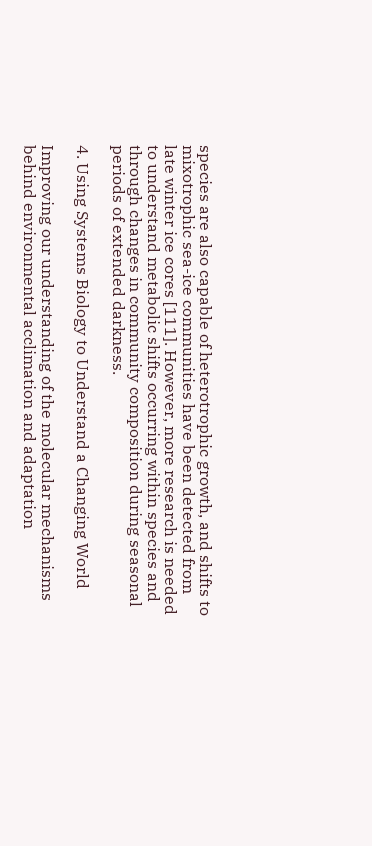species are also capable of heterotrophic growth, and shifts to mixotrophic sea-ice communities have been detected from late winter ice cores [111]. However, more research is needed to understand metabolic shifts occurring within species and through changes in community composition during seasonal periods of extended darkness.

4. Using Systems Biology to Understand a Changing World

Improving our understanding of the molecular mechanisms behind environmental acclimation and adaptation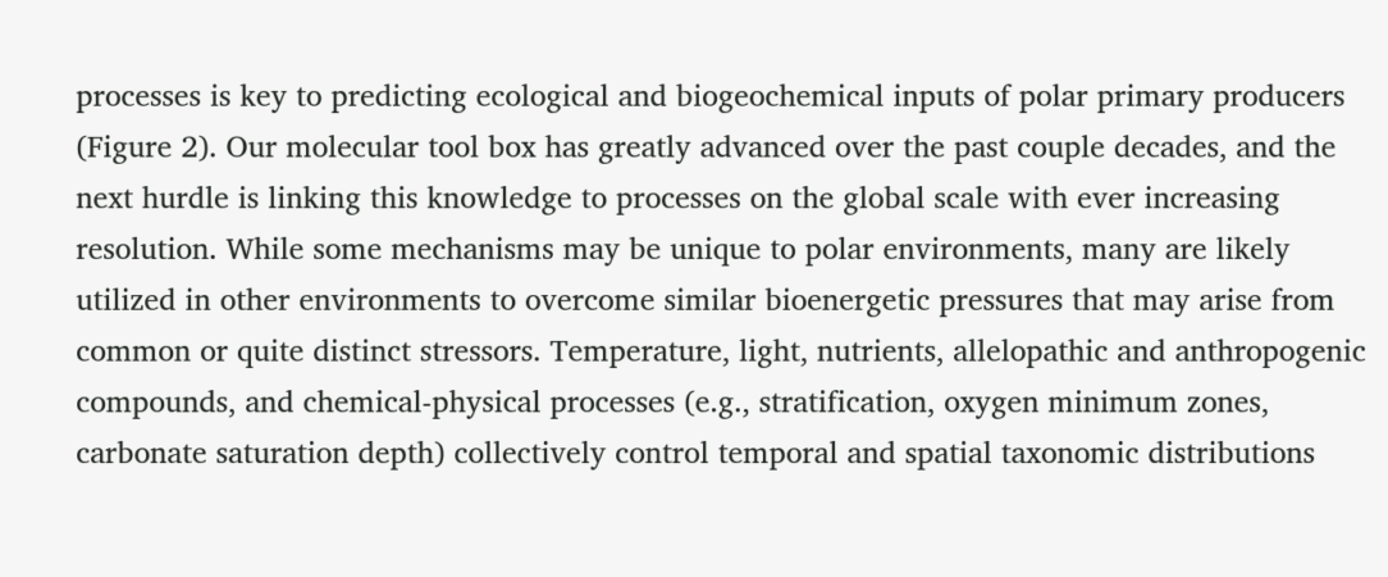processes is key to predicting ecological and biogeochemical inputs of polar primary producers (Figure 2). Our molecular tool box has greatly advanced over the past couple decades, and the next hurdle is linking this knowledge to processes on the global scale with ever increasing resolution. While some mechanisms may be unique to polar environments, many are likely utilized in other environments to overcome similar bioenergetic pressures that may arise from common or quite distinct stressors. Temperature, light, nutrients, allelopathic and anthropogenic compounds, and chemical-physical processes (e.g., stratification, oxygen minimum zones, carbonate saturation depth) collectively control temporal and spatial taxonomic distributions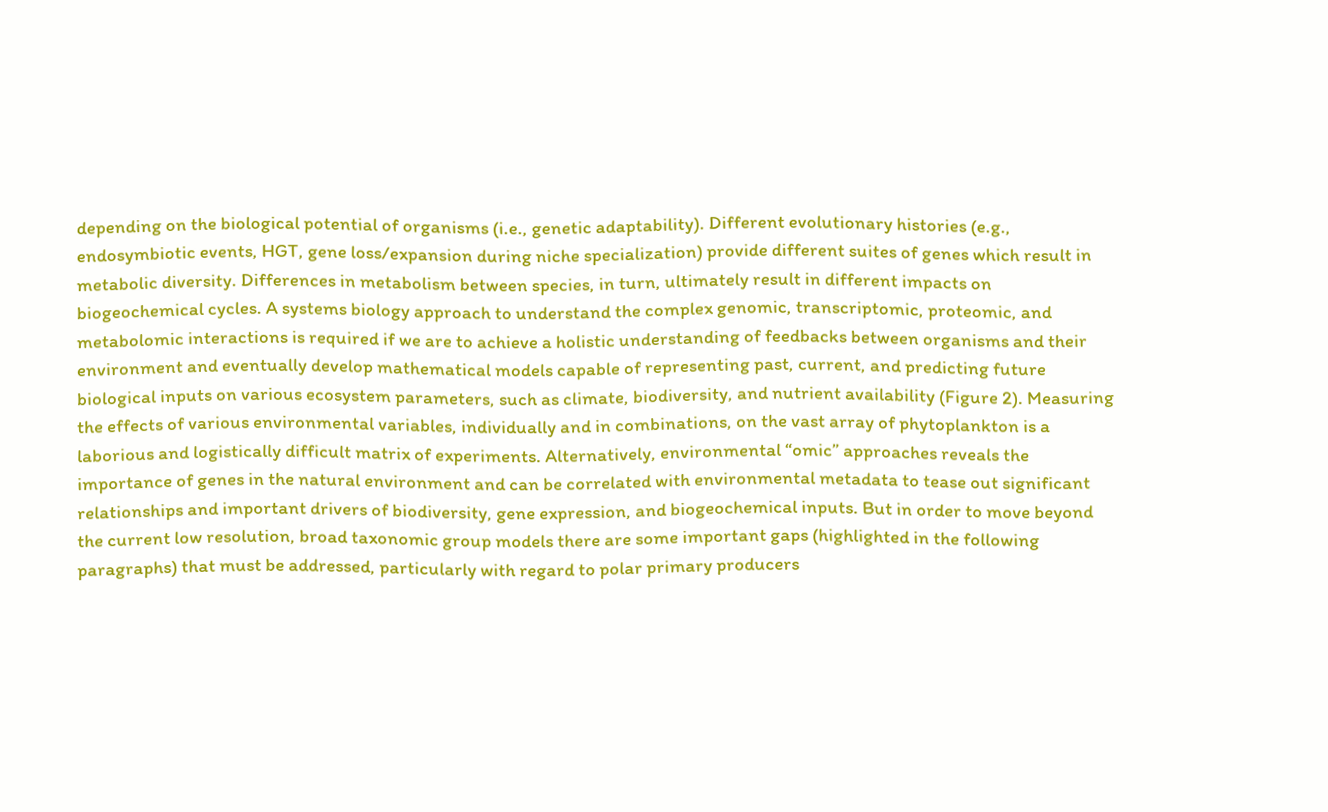depending on the biological potential of organisms (i.e., genetic adaptability). Different evolutionary histories (e.g., endosymbiotic events, HGT, gene loss/expansion during niche specialization) provide different suites of genes which result in metabolic diversity. Differences in metabolism between species, in turn, ultimately result in different impacts on biogeochemical cycles. A systems biology approach to understand the complex genomic, transcriptomic, proteomic, and metabolomic interactions is required if we are to achieve a holistic understanding of feedbacks between organisms and their environment and eventually develop mathematical models capable of representing past, current, and predicting future biological inputs on various ecosystem parameters, such as climate, biodiversity, and nutrient availability (Figure 2). Measuring the effects of various environmental variables, individually and in combinations, on the vast array of phytoplankton is a laborious and logistically difficult matrix of experiments. Alternatively, environmental “omic” approaches reveals the importance of genes in the natural environment and can be correlated with environmental metadata to tease out significant relationships and important drivers of biodiversity, gene expression, and biogeochemical inputs. But in order to move beyond the current low resolution, broad taxonomic group models there are some important gaps (highlighted in the following paragraphs) that must be addressed, particularly with regard to polar primary producers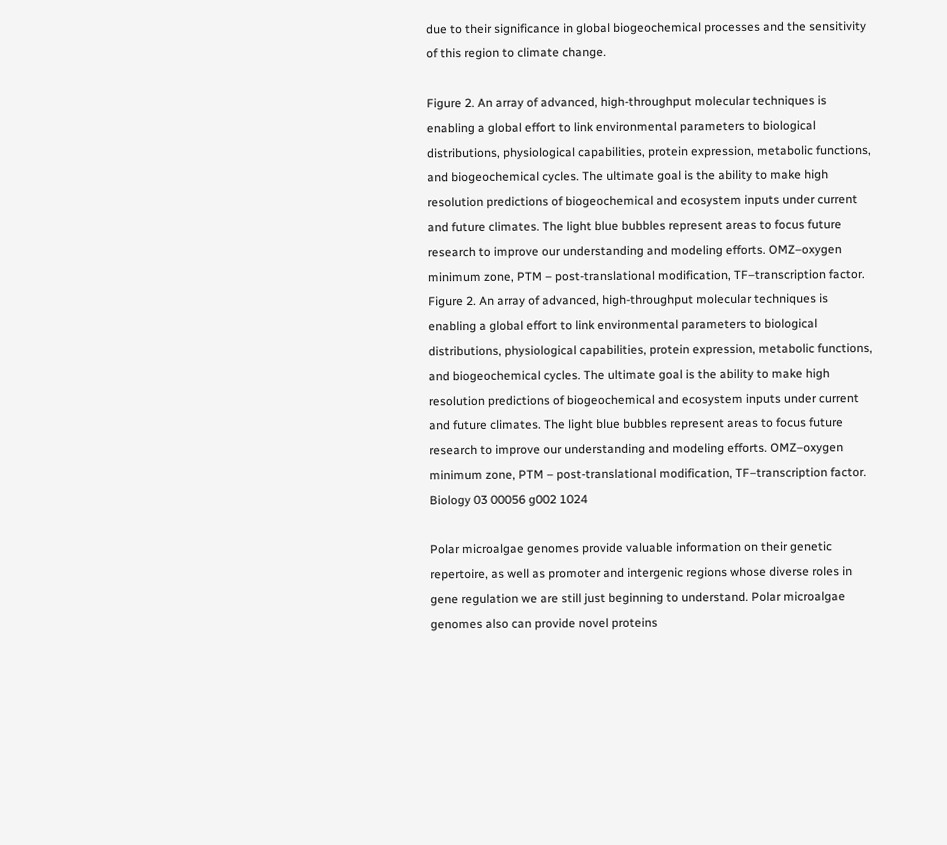due to their significance in global biogeochemical processes and the sensitivity of this region to climate change.

Figure 2. An array of advanced, high-throughput molecular techniques is enabling a global effort to link environmental parameters to biological distributions, physiological capabilities, protein expression, metabolic functions, and biogeochemical cycles. The ultimate goal is the ability to make high resolution predictions of biogeochemical and ecosystem inputs under current and future climates. The light blue bubbles represent areas to focus future research to improve our understanding and modeling efforts. OMZ–oxygen minimum zone, PTM – post-translational modification, TF–transcription factor.
Figure 2. An array of advanced, high-throughput molecular techniques is enabling a global effort to link environmental parameters to biological distributions, physiological capabilities, protein expression, metabolic functions, and biogeochemical cycles. The ultimate goal is the ability to make high resolution predictions of biogeochemical and ecosystem inputs under current and future climates. The light blue bubbles represent areas to focus future research to improve our understanding and modeling efforts. OMZ–oxygen minimum zone, PTM – post-translational modification, TF–transcription factor.
Biology 03 00056 g002 1024

Polar microalgae genomes provide valuable information on their genetic repertoire, as well as promoter and intergenic regions whose diverse roles in gene regulation we are still just beginning to understand. Polar microalgae genomes also can provide novel proteins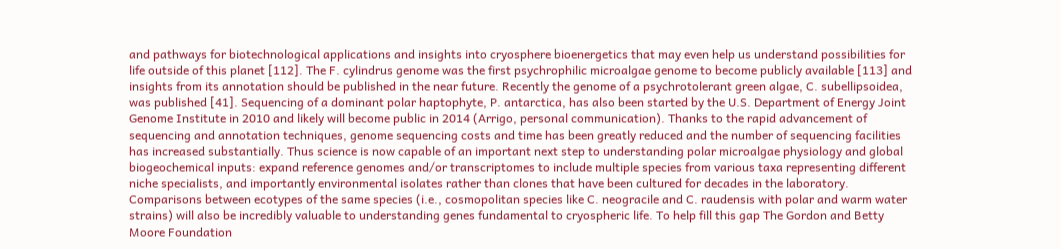and pathways for biotechnological applications and insights into cryosphere bioenergetics that may even help us understand possibilities for life outside of this planet [112]. The F. cylindrus genome was the first psychrophilic microalgae genome to become publicly available [113] and insights from its annotation should be published in the near future. Recently the genome of a psychrotolerant green algae, C. subellipsoidea, was published [41]. Sequencing of a dominant polar haptophyte, P. antarctica, has also been started by the U.S. Department of Energy Joint Genome Institute in 2010 and likely will become public in 2014 (Arrigo, personal communication). Thanks to the rapid advancement of sequencing and annotation techniques, genome sequencing costs and time has been greatly reduced and the number of sequencing facilities has increased substantially. Thus science is now capable of an important next step to understanding polar microalgae physiology and global biogeochemical inputs: expand reference genomes and/or transcriptomes to include multiple species from various taxa representing different niche specialists, and importantly environmental isolates rather than clones that have been cultured for decades in the laboratory. Comparisons between ecotypes of the same species (i.e., cosmopolitan species like C. neogracile and C. raudensis with polar and warm water strains) will also be incredibly valuable to understanding genes fundamental to cryospheric life. To help fill this gap The Gordon and Betty Moore Foundation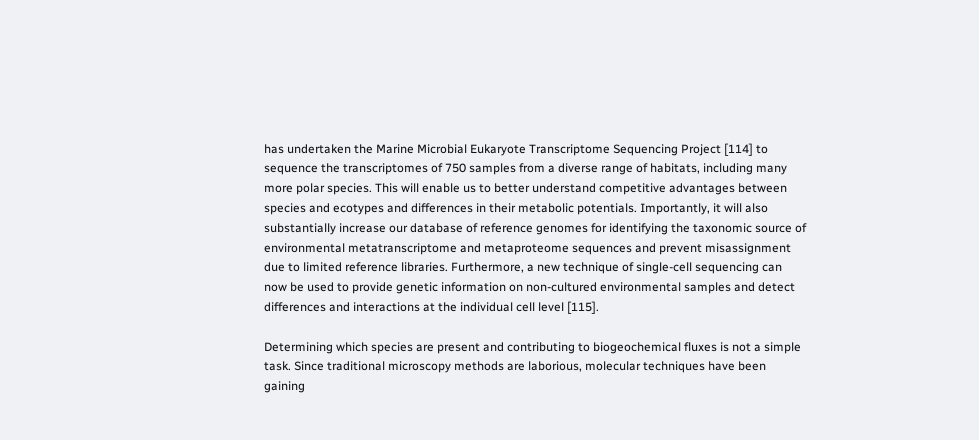has undertaken the Marine Microbial Eukaryote Transcriptome Sequencing Project [114] to sequence the transcriptomes of 750 samples from a diverse range of habitats, including many more polar species. This will enable us to better understand competitive advantages between species and ecotypes and differences in their metabolic potentials. Importantly, it will also substantially increase our database of reference genomes for identifying the taxonomic source of environmental metatranscriptome and metaproteome sequences and prevent misassignment due to limited reference libraries. Furthermore, a new technique of single-cell sequencing can now be used to provide genetic information on non-cultured environmental samples and detect differences and interactions at the individual cell level [115].

Determining which species are present and contributing to biogeochemical fluxes is not a simple task. Since traditional microscopy methods are laborious, molecular techniques have been gaining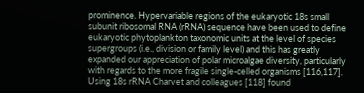prominence. Hypervariable regions of the eukaryotic 18s small subunit ribosomal RNA (rRNA) sequence have been used to define eukaryotic phytoplankton taxonomic units at the level of species supergroups (i.e., division or family level) and this has greatly expanded our appreciation of polar microalgae diversity, particularly with regards to the more fragile single-celled organisms [116,117]. Using 18s rRNA Charvet and colleagues [118] found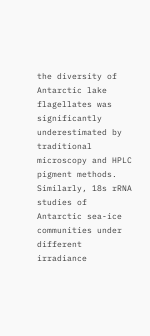the diversity of Antarctic lake flagellates was significantly underestimated by traditional microscopy and HPLC pigment methods. Similarly, 18s rRNA studies of Antarctic sea-ice communities under different irradiance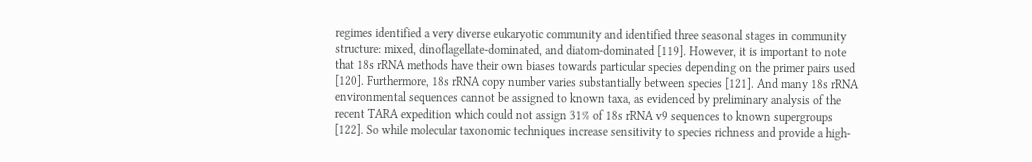regimes identified a very diverse eukaryotic community and identified three seasonal stages in community structure: mixed, dinoflagellate-dominated, and diatom-dominated [119]. However, it is important to note that 18s rRNA methods have their own biases towards particular species depending on the primer pairs used [120]. Furthermore, 18s rRNA copy number varies substantially between species [121]. And many 18s rRNA environmental sequences cannot be assigned to known taxa, as evidenced by preliminary analysis of the recent TARA expedition which could not assign 31% of 18s rRNA v9 sequences to known supergroups [122]. So while molecular taxonomic techniques increase sensitivity to species richness and provide a high-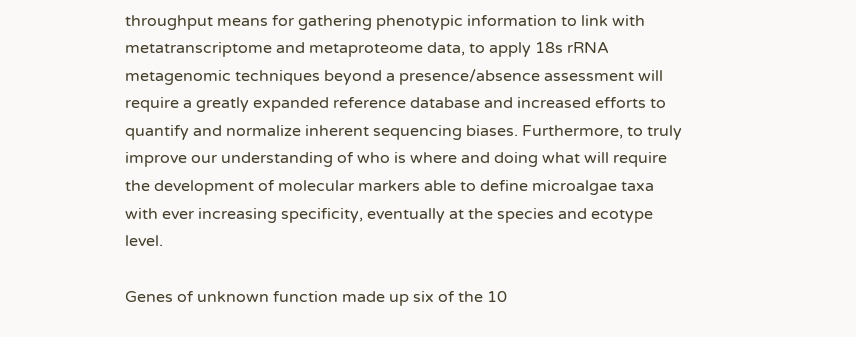throughput means for gathering phenotypic information to link with metatranscriptome and metaproteome data, to apply 18s rRNA metagenomic techniques beyond a presence/absence assessment will require a greatly expanded reference database and increased efforts to quantify and normalize inherent sequencing biases. Furthermore, to truly improve our understanding of who is where and doing what will require the development of molecular markers able to define microalgae taxa with ever increasing specificity, eventually at the species and ecotype level.

Genes of unknown function made up six of the 10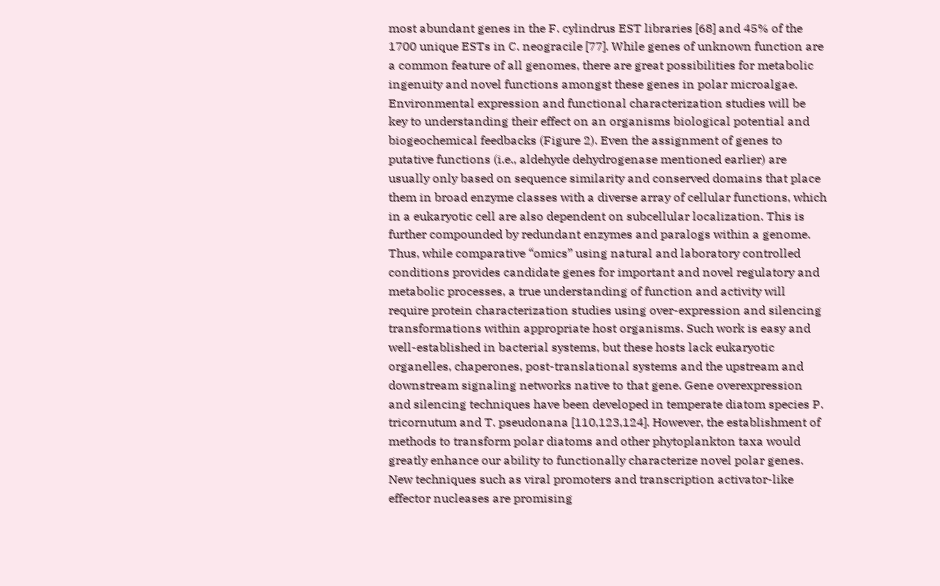most abundant genes in the F. cylindrus EST libraries [68] and 45% of the 1700 unique ESTs in C. neogracile [77]. While genes of unknown function are a common feature of all genomes, there are great possibilities for metabolic ingenuity and novel functions amongst these genes in polar microalgae. Environmental expression and functional characterization studies will be key to understanding their effect on an organisms biological potential and biogeochemical feedbacks (Figure 2). Even the assignment of genes to putative functions (i.e., aldehyde dehydrogenase mentioned earlier) are usually only based on sequence similarity and conserved domains that place them in broad enzyme classes with a diverse array of cellular functions, which in a eukaryotic cell are also dependent on subcellular localization. This is further compounded by redundant enzymes and paralogs within a genome. Thus, while comparative “omics” using natural and laboratory controlled conditions provides candidate genes for important and novel regulatory and metabolic processes, a true understanding of function and activity will require protein characterization studies using over-expression and silencing transformations within appropriate host organisms. Such work is easy and well-established in bacterial systems, but these hosts lack eukaryotic organelles, chaperones, post-translational systems and the upstream and downstream signaling networks native to that gene. Gene overexpression and silencing techniques have been developed in temperate diatom species P. tricornutum and T. pseudonana [110,123,124]. However, the establishment of methods to transform polar diatoms and other phytoplankton taxa would greatly enhance our ability to functionally characterize novel polar genes. New techniques such as viral promoters and transcription activator-like effector nucleases are promising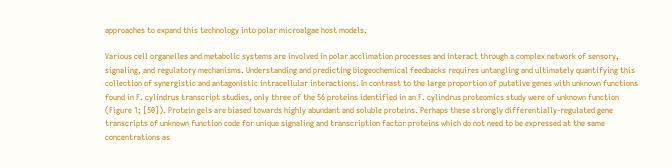approaches to expand this technology into polar microalgae host models.

Various cell organelles and metabolic systems are involved in polar acclimation processes and interact through a complex network of sensory, signaling, and regulatory mechanisms. Understanding and predicting biogeochemical feedbacks requires untangling and ultimately quantifying this collection of synergistic and antagonistic intracellular interactions. In contrast to the large proportion of putative genes with unknown functions found in F. cylindrus transcript studies, only three of the 56 proteins identified in an F. cylindrus proteomics study were of unknown function (Figure 1; [50]). Protein gels are biased towards highly abundant and soluble proteins. Perhaps these strongly differentially-regulated gene transcripts of unknown function code for unique signaling and transcription factor proteins which do not need to be expressed at the same concentrations as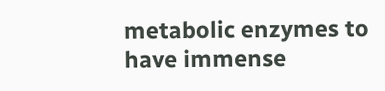metabolic enzymes to have immense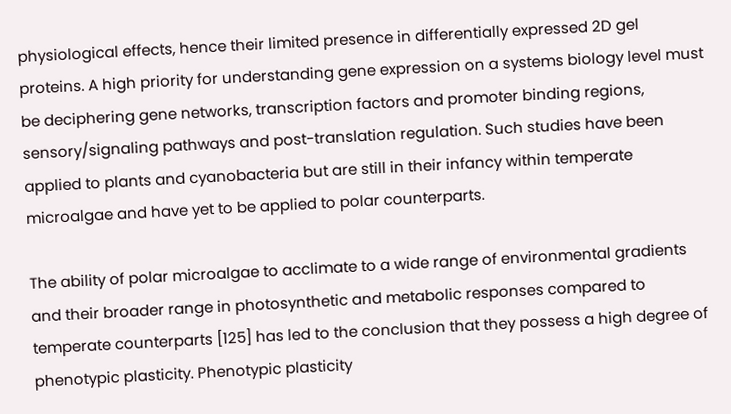physiological effects, hence their limited presence in differentially expressed 2D gel proteins. A high priority for understanding gene expression on a systems biology level must be deciphering gene networks, transcription factors and promoter binding regions, sensory/signaling pathways and post-translation regulation. Such studies have been applied to plants and cyanobacteria but are still in their infancy within temperate microalgae and have yet to be applied to polar counterparts.

The ability of polar microalgae to acclimate to a wide range of environmental gradients and their broader range in photosynthetic and metabolic responses compared to temperate counterparts [125] has led to the conclusion that they possess a high degree of phenotypic plasticity. Phenotypic plasticity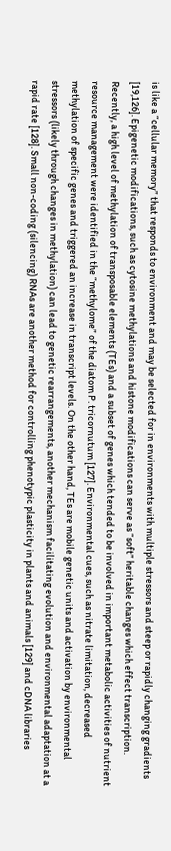is like a “cellular memory” that responds to environment and may be selected for in environments with multiple stressors and steep or rapidly changing gradients [19,126]. Epigenetic modifications, such as cytosine methylations and histone modifications can serve as “soft” heritable changes which effect transcription. Recently, a high level of methylation of transposable elements (TEs) and a subset of genes which tended to be involved in important metabolic activities of nutrient resource management were identified in the “methylome” of the diatom P. tricornutum [127]. Environmental cues, such as nitrate limitation, decreased methylation of specific genes and triggered an increase in transcript levels. On the other hand, TEs are mobile genetic units and activation by environmental stressors (likely through changes in methylation) can lead to genetic rearrangements, another mechanism facilitating evolution and environmental adaptation at a rapid rate [128]. Small non-coding (silencing) RNAs are another method for controlling phenotypic plasticity in plants and animals [129] and cDNA libraries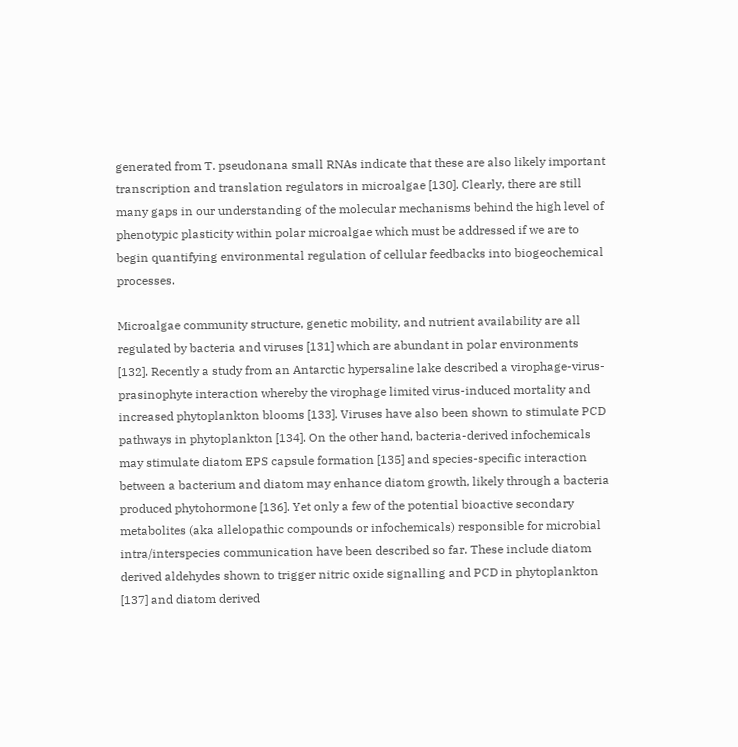generated from T. pseudonana small RNAs indicate that these are also likely important transcription and translation regulators in microalgae [130]. Clearly, there are still many gaps in our understanding of the molecular mechanisms behind the high level of phenotypic plasticity within polar microalgae which must be addressed if we are to begin quantifying environmental regulation of cellular feedbacks into biogeochemical processes.

Microalgae community structure, genetic mobility, and nutrient availability are all regulated by bacteria and viruses [131] which are abundant in polar environments [132]. Recently a study from an Antarctic hypersaline lake described a virophage-virus-prasinophyte interaction whereby the virophage limited virus-induced mortality and increased phytoplankton blooms [133]. Viruses have also been shown to stimulate PCD pathways in phytoplankton [134]. On the other hand, bacteria-derived infochemicals may stimulate diatom EPS capsule formation [135] and species-specific interaction between a bacterium and diatom may enhance diatom growth, likely through a bacteria produced phytohormone [136]. Yet only a few of the potential bioactive secondary metabolites (aka allelopathic compounds or infochemicals) responsible for microbial intra/interspecies communication have been described so far. These include diatom derived aldehydes shown to trigger nitric oxide signalling and PCD in phytoplankton [137] and diatom derived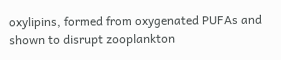oxylipins, formed from oxygenated PUFAs and shown to disrupt zooplankton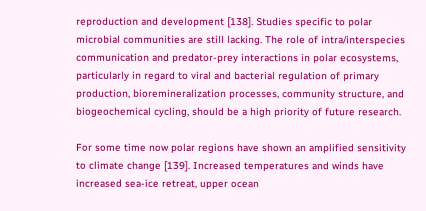reproduction and development [138]. Studies specific to polar microbial communities are still lacking. The role of intra/interspecies communication and predator-prey interactions in polar ecosystems, particularly in regard to viral and bacterial regulation of primary production, bioremineralization processes, community structure, and biogeochemical cycling, should be a high priority of future research.

For some time now polar regions have shown an amplified sensitivity to climate change [139]. Increased temperatures and winds have increased sea-ice retreat, upper ocean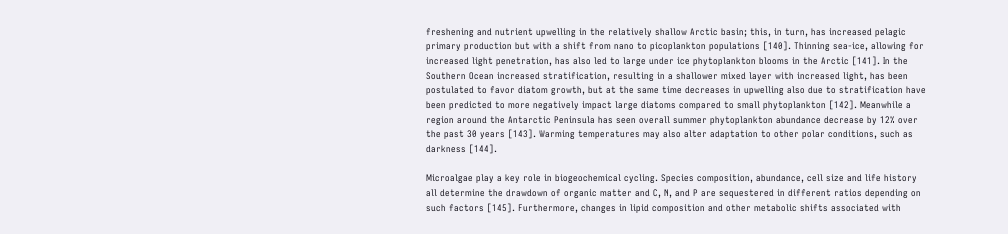freshening and nutrient upwelling in the relatively shallow Arctic basin; this, in turn, has increased pelagic primary production but with a shift from nano to picoplankton populations [140]. Thinning sea-ice, allowing for increased light penetration, has also led to large under ice phytoplankton blooms in the Arctic [141]. In the Southern Ocean increased stratification, resulting in a shallower mixed layer with increased light, has been postulated to favor diatom growth, but at the same time decreases in upwelling also due to stratification have been predicted to more negatively impact large diatoms compared to small phytoplankton [142]. Meanwhile a region around the Antarctic Peninsula has seen overall summer phytoplankton abundance decrease by 12% over the past 30 years [143]. Warming temperatures may also alter adaptation to other polar conditions, such as darkness [144].

Microalgae play a key role in biogeochemical cycling. Species composition, abundance, cell size and life history all determine the drawdown of organic matter and C, N, and P are sequestered in different ratios depending on such factors [145]. Furthermore, changes in lipid composition and other metabolic shifts associated with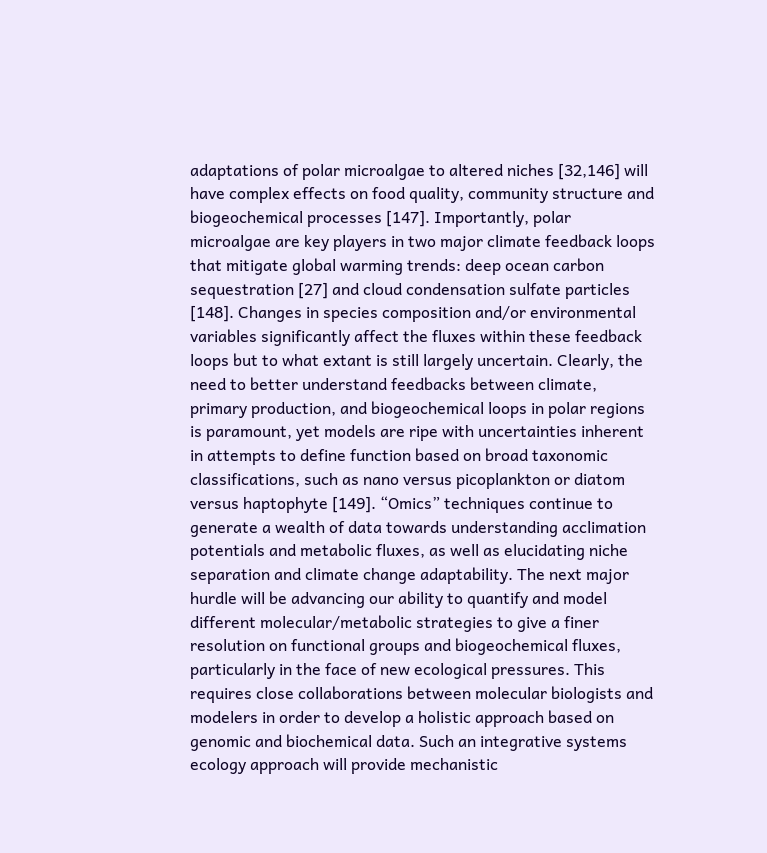adaptations of polar microalgae to altered niches [32,146] will have complex effects on food quality, community structure and biogeochemical processes [147]. Importantly, polar microalgae are key players in two major climate feedback loops that mitigate global warming trends: deep ocean carbon sequestration [27] and cloud condensation sulfate particles [148]. Changes in species composition and/or environmental variables significantly affect the fluxes within these feedback loops but to what extant is still largely uncertain. Clearly, the need to better understand feedbacks between climate, primary production, and biogeochemical loops in polar regions is paramount, yet models are ripe with uncertainties inherent in attempts to define function based on broad taxonomic classifications, such as nano versus picoplankton or diatom versus haptophyte [149]. “Omics” techniques continue to generate a wealth of data towards understanding acclimation potentials and metabolic fluxes, as well as elucidating niche separation and climate change adaptability. The next major hurdle will be advancing our ability to quantify and model different molecular/metabolic strategies to give a finer resolution on functional groups and biogeochemical fluxes, particularly in the face of new ecological pressures. This requires close collaborations between molecular biologists and modelers in order to develop a holistic approach based on genomic and biochemical data. Such an integrative systems ecology approach will provide mechanistic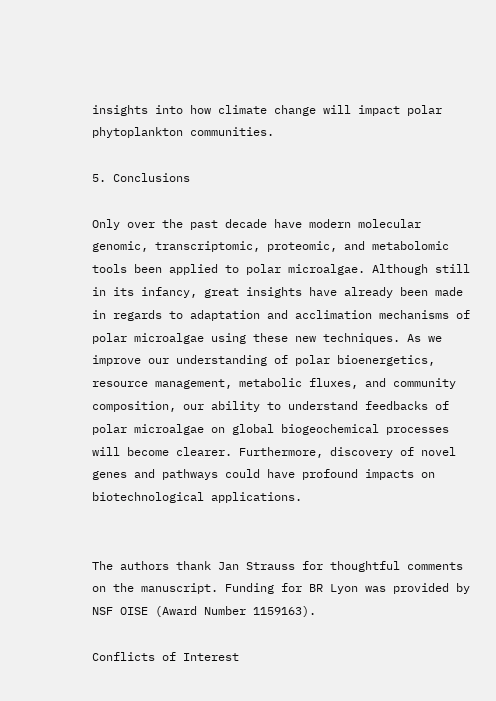insights into how climate change will impact polar phytoplankton communities.

5. Conclusions

Only over the past decade have modern molecular genomic, transcriptomic, proteomic, and metabolomic tools been applied to polar microalgae. Although still in its infancy, great insights have already been made in regards to adaptation and acclimation mechanisms of polar microalgae using these new techniques. As we improve our understanding of polar bioenergetics, resource management, metabolic fluxes, and community composition, our ability to understand feedbacks of polar microalgae on global biogeochemical processes will become clearer. Furthermore, discovery of novel genes and pathways could have profound impacts on biotechnological applications.


The authors thank Jan Strauss for thoughtful comments on the manuscript. Funding for BR Lyon was provided by NSF OISE (Award Number 1159163).

Conflicts of Interest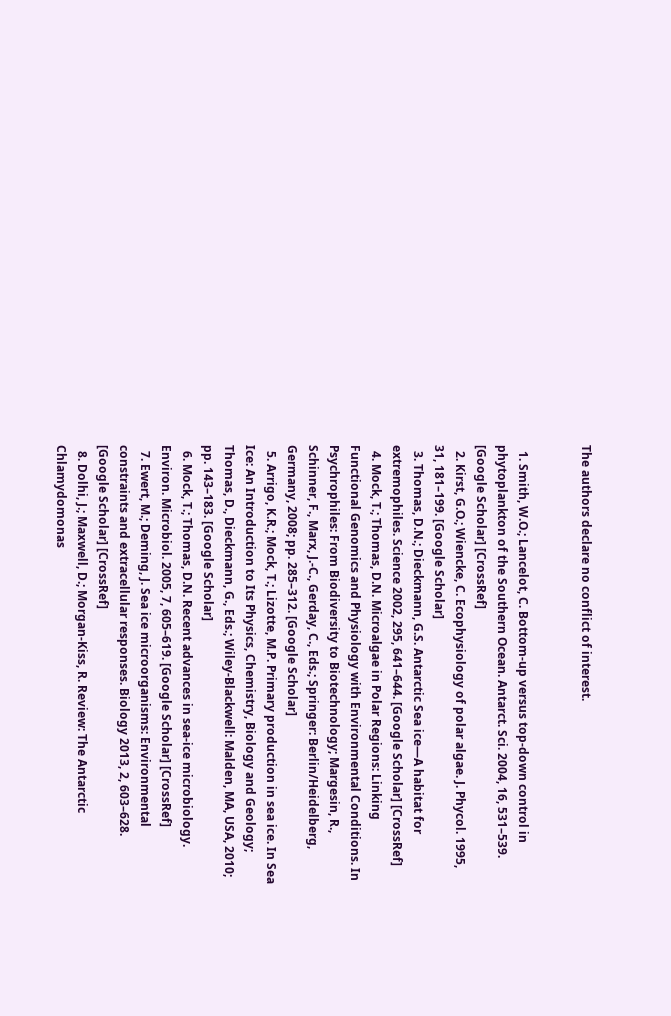The authors declare no conflict of interest.


  1. Smith, W.O.; Lancelot, C. Bottom-up versus top-down control in phytoplankton of the Southern Ocean. Antarct. Sci. 2004, 16, 531–539. [Google Scholar] [CrossRef]
  2. Kirst, G.O.; Wiencke, C. Ecophysiology of polar algae. J. Phycol. 1995, 31, 181–199. [Google Scholar]
  3. Thomas, D.N.; Dieckmann, G.S. Antarctic Sea ice—A habitat for extremophiles. Science 2002, 295, 641–644. [Google Scholar] [CrossRef]
  4. Mock, T.; Thomas, D.N. Microalgae in Polar Regions: Linking Functional Genomics and Physiology with Environmental Conditions. In Psychrophiles: From Biodiversity to Biotechnology; Margesin, R., Schinner, F., Marx, J.-C., Gerday, C., Eds.; Springer: Berlin/Heidelberg, Germany, 2008; pp. 285–312. [Google Scholar]
  5. Arrigo, K.R.; Mock, T.; Lizotte, M.P. Primary production in sea ice. In Sea Ice: An Introduction to Its Physics, Chemistry, Biology and Geology; Thomas, D., Dieckmann, G., Eds.; Wiley-Blackwell: Malden, MA, USA, 2010; pp. 143–183. [Google Scholar]
  6. Mock, T.; Thomas, D.N. Recent advances in sea-ice microbiology. Environ. Microbiol. 2005, 7, 605–619. [Google Scholar] [CrossRef]
  7. Ewert, M.; Deming, J. Sea ice microorganisms: Environmental constraints and extracellular responses. Biology 2013, 2, 603–628. [Google Scholar] [CrossRef]
  8. Dolhi, J.; Maxwell, D.; Morgan-Kiss, R. Review: The Antarctic Chlamydomonas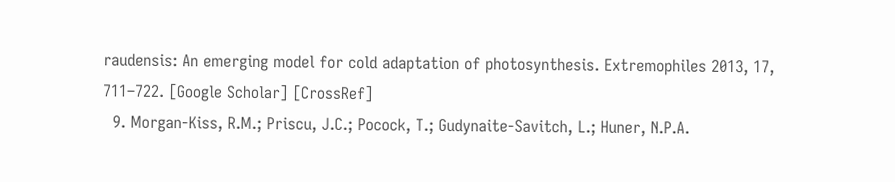raudensis: An emerging model for cold adaptation of photosynthesis. Extremophiles 2013, 17, 711–722. [Google Scholar] [CrossRef]
  9. Morgan-Kiss, R.M.; Priscu, J.C.; Pocock, T.; Gudynaite-Savitch, L.; Huner, N.P.A.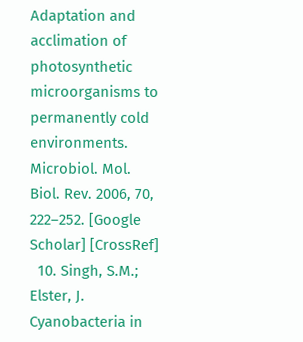Adaptation and acclimation of photosynthetic microorganisms to permanently cold environments. Microbiol. Mol. Biol. Rev. 2006, 70, 222–252. [Google Scholar] [CrossRef]
  10. Singh, S.M.; Elster, J. Cyanobacteria in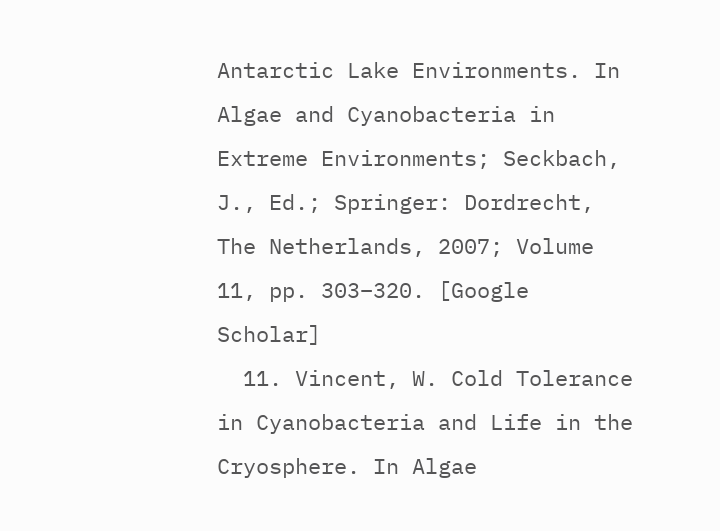Antarctic Lake Environments. In Algae and Cyanobacteria in Extreme Environments; Seckbach, J., Ed.; Springer: Dordrecht, The Netherlands, 2007; Volume 11, pp. 303–320. [Google Scholar]
  11. Vincent, W. Cold Tolerance in Cyanobacteria and Life in the Cryosphere. In Algae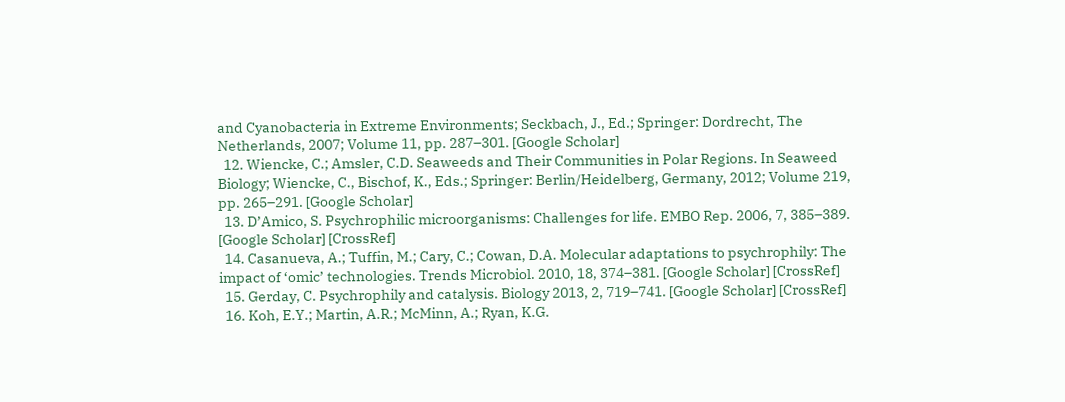and Cyanobacteria in Extreme Environments; Seckbach, J., Ed.; Springer: Dordrecht, The Netherlands, 2007; Volume 11, pp. 287–301. [Google Scholar]
  12. Wiencke, C.; Amsler, C.D. Seaweeds and Their Communities in Polar Regions. In Seaweed Biology; Wiencke, C., Bischof, K., Eds.; Springer: Berlin/Heidelberg, Germany, 2012; Volume 219, pp. 265–291. [Google Scholar]
  13. D’Amico, S. Psychrophilic microorganisms: Challenges for life. EMBO Rep. 2006, 7, 385–389. [Google Scholar] [CrossRef]
  14. Casanueva, A.; Tuffin, M.; Cary, C.; Cowan, D.A. Molecular adaptations to psychrophily: The impact of ‘omic’ technologies. Trends Microbiol. 2010, 18, 374–381. [Google Scholar] [CrossRef]
  15. Gerday, C. Psychrophily and catalysis. Biology 2013, 2, 719–741. [Google Scholar] [CrossRef]
  16. Koh, E.Y.; Martin, A.R.; McMinn, A.; Ryan, K.G.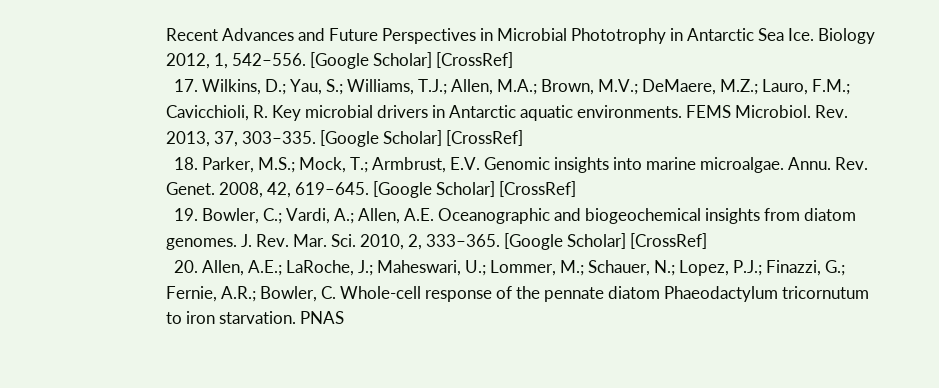Recent Advances and Future Perspectives in Microbial Phototrophy in Antarctic Sea Ice. Biology 2012, 1, 542–556. [Google Scholar] [CrossRef]
  17. Wilkins, D.; Yau, S.; Williams, T.J.; Allen, M.A.; Brown, M.V.; DeMaere, M.Z.; Lauro, F.M.; Cavicchioli, R. Key microbial drivers in Antarctic aquatic environments. FEMS Microbiol. Rev. 2013, 37, 303–335. [Google Scholar] [CrossRef]
  18. Parker, M.S.; Mock, T.; Armbrust, E.V. Genomic insights into marine microalgae. Annu. Rev. Genet. 2008, 42, 619–645. [Google Scholar] [CrossRef]
  19. Bowler, C.; Vardi, A.; Allen, A.E. Oceanographic and biogeochemical insights from diatom genomes. J. Rev. Mar. Sci. 2010, 2, 333–365. [Google Scholar] [CrossRef]
  20. Allen, A.E.; LaRoche, J.; Maheswari, U.; Lommer, M.; Schauer, N.; Lopez, P.J.; Finazzi, G.; Fernie, A.R.; Bowler, C. Whole-cell response of the pennate diatom Phaeodactylum tricornutum to iron starvation. PNAS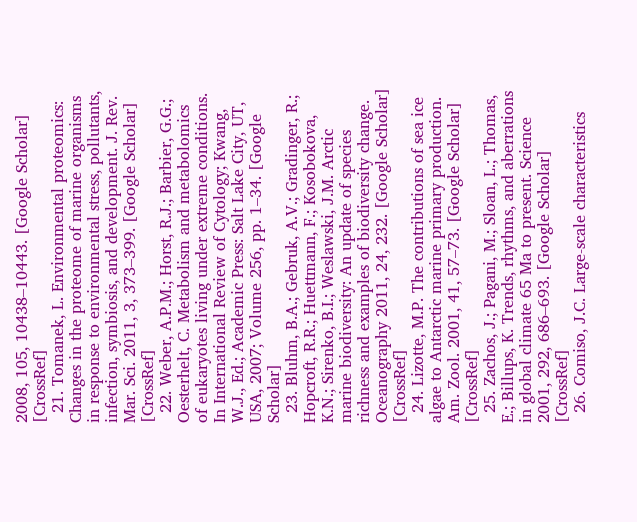2008, 105, 10438–10443. [Google Scholar] [CrossRef]
  21. Tomanek, L. Environmental proteomics: Changes in the proteome of marine organisms in response to environmental stress, pollutants, infection, symbiosis, and development. J. Rev. Mar. Sci. 2011, 3, 373–399. [Google Scholar] [CrossRef]
  22. Weber, A.P.M.; Horst, R.J.; Barbier, G.G.; Oesterhelt, C. Metabolism and metabolomics of eukaryotes living under extreme conditions. In International Review of Cytology; Kwang, W.J., Ed.; Academic Press: Salt Lake City, UT, USA, 2007; Volume 256, pp. 1–34. [Google Scholar]
  23. Bluhm, B.A.; Gebruk, A.V.; Gradinger, R.; Hopcroft, R.R.; Huettmann, F.; Kosobokova, K.N.; Sirenko, B.I.; Weslawski, J.M. Arctic marine biodiversity: An update of species richness and examples of biodiversity change. Oceanography 2011, 24, 232. [Google Scholar] [CrossRef]
  24. Lizotte, M.P. The contributions of sea ice algae to Antarctic marine primary production. Am. Zool. 2001, 41, 57–73. [Google Scholar] [CrossRef]
  25. Zachos, J.; Pagani, M.; Sloan, L.; Thomas, E.; Billups, K. Trends, rhythms, and aberrations in global climate 65 Ma to present. Science 2001, 292, 686–693. [Google Scholar] [CrossRef]
  26. Comiso, J.C. Large-scale characteristics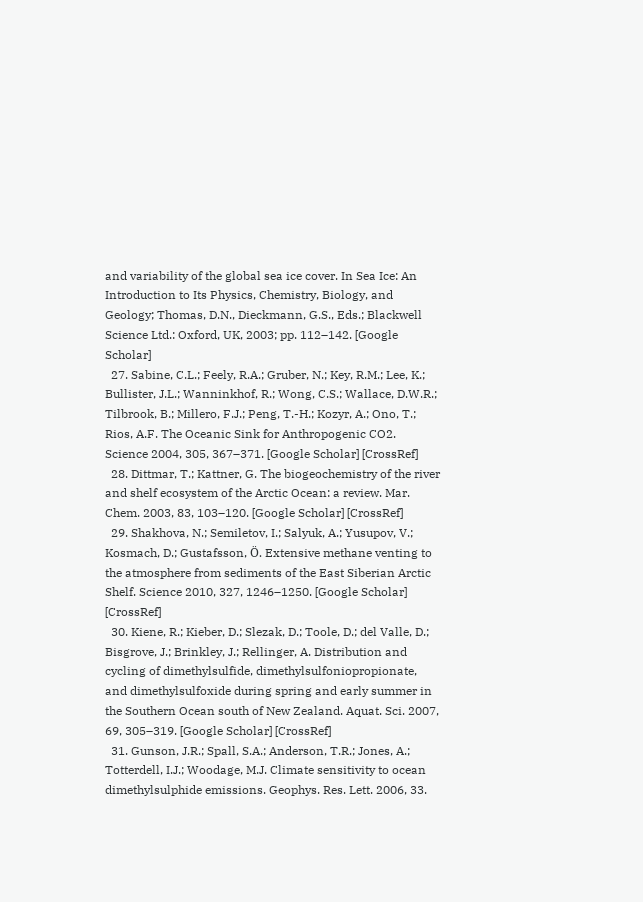and variability of the global sea ice cover. In Sea Ice: An Introduction to Its Physics, Chemistry, Biology, and Geology; Thomas, D.N., Dieckmann, G.S., Eds.; Blackwell Science Ltd.: Oxford, UK, 2003; pp. 112–142. [Google Scholar]
  27. Sabine, C.L.; Feely, R.A.; Gruber, N.; Key, R.M.; Lee, K.; Bullister, J.L.; Wanninkhof, R.; Wong, C.S.; Wallace, D.W.R.; Tilbrook, B.; Millero, F.J.; Peng, T.-H.; Kozyr, A.; Ono, T.; Rios, A.F. The Oceanic Sink for Anthropogenic CO2. Science 2004, 305, 367–371. [Google Scholar] [CrossRef]
  28. Dittmar, T.; Kattner, G. The biogeochemistry of the river and shelf ecosystem of the Arctic Ocean: a review. Mar. Chem. 2003, 83, 103–120. [Google Scholar] [CrossRef]
  29. Shakhova, N.; Semiletov, I.; Salyuk, A.; Yusupov, V.; Kosmach, D.; Gustafsson, Ö. Extensive methane venting to the atmosphere from sediments of the East Siberian Arctic Shelf. Science 2010, 327, 1246–1250. [Google Scholar] [CrossRef]
  30. Kiene, R.; Kieber, D.; Slezak, D.; Toole, D.; del Valle, D.; Bisgrove, J.; Brinkley, J.; Rellinger, A. Distribution and cycling of dimethylsulfide, dimethylsulfoniopropionate, and dimethylsulfoxide during spring and early summer in the Southern Ocean south of New Zealand. Aquat. Sci. 2007, 69, 305–319. [Google Scholar] [CrossRef]
  31. Gunson, J.R.; Spall, S.A.; Anderson, T.R.; Jones, A.; Totterdell, I.J.; Woodage, M.J. Climate sensitivity to ocean dimethylsulphide emissions. Geophys. Res. Lett. 2006, 33.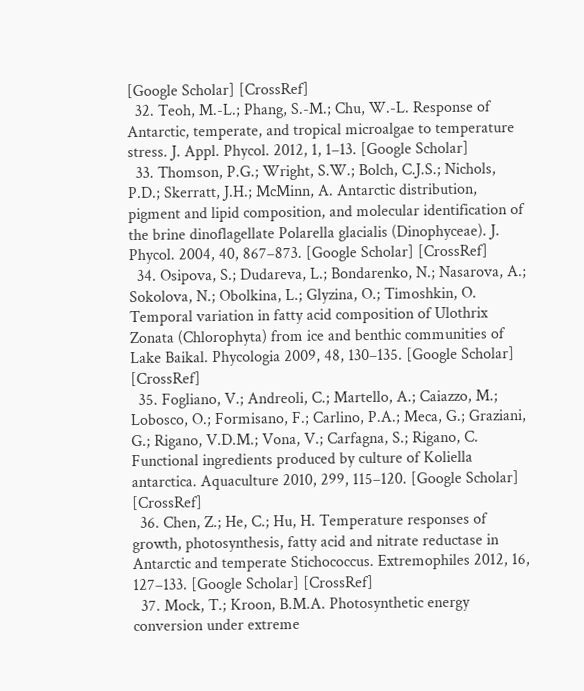[Google Scholar] [CrossRef]
  32. Teoh, M.-L.; Phang, S.-M.; Chu, W.-L. Response of Antarctic, temperate, and tropical microalgae to temperature stress. J. Appl. Phycol. 2012, 1, 1–13. [Google Scholar]
  33. Thomson, P.G.; Wright, S.W.; Bolch, C.J.S.; Nichols, P.D.; Skerratt, J.H.; McMinn, A. Antarctic distribution, pigment and lipid composition, and molecular identification of the brine dinoflagellate Polarella glacialis (Dinophyceae). J. Phycol. 2004, 40, 867–873. [Google Scholar] [CrossRef]
  34. Osipova, S.; Dudareva, L.; Bondarenko, N.; Nasarova, A.; Sokolova, N.; Obolkina, L.; Glyzina, O.; Timoshkin, O. Temporal variation in fatty acid composition of Ulothrix Zonata (Chlorophyta) from ice and benthic communities of Lake Baikal. Phycologia 2009, 48, 130–135. [Google Scholar] [CrossRef]
  35. Fogliano, V.; Andreoli, C.; Martello, A.; Caiazzo, M.; Lobosco, O.; Formisano, F.; Carlino, P.A.; Meca, G.; Graziani, G.; Rigano, V.D.M.; Vona, V.; Carfagna, S.; Rigano, C. Functional ingredients produced by culture of Koliella antarctica. Aquaculture 2010, 299, 115–120. [Google Scholar] [CrossRef]
  36. Chen, Z.; He, C.; Hu, H. Temperature responses of growth, photosynthesis, fatty acid and nitrate reductase in Antarctic and temperate Stichococcus. Extremophiles 2012, 16, 127–133. [Google Scholar] [CrossRef]
  37. Mock, T.; Kroon, B.M.A. Photosynthetic energy conversion under extreme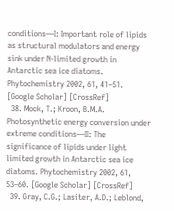conditions—I: Important role of lipids as structural modulators and energy sink under N-limited growth in Antarctic sea ice diatoms. Phytochemistry 2002, 61, 41–51. [Google Scholar] [CrossRef]
  38. Mock, T.; Kroon, B.M.A. Photosynthetic energy conversion under extreme conditions—II: The significance of lipids under light limited growth in Antarctic sea ice diatoms. Phytochemistry 2002, 61, 53–60. [Google Scholar] [CrossRef]
  39. Gray, C.G.; Lasiter, A.D.; Leblond,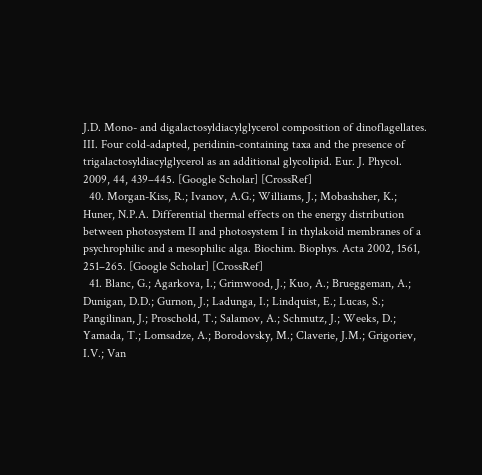J.D. Mono- and digalactosyldiacylglycerol composition of dinoflagellates. III. Four cold-adapted, peridinin-containing taxa and the presence of trigalactosyldiacylglycerol as an additional glycolipid. Eur. J. Phycol. 2009, 44, 439–445. [Google Scholar] [CrossRef]
  40. Morgan-Kiss, R.; Ivanov, A.G.; Williams, J.; Mobashsher, K.; Huner, N.P.A. Differential thermal effects on the energy distribution between photosystem II and photosystem I in thylakoid membranes of a psychrophilic and a mesophilic alga. Biochim. Biophys. Acta 2002, 1561, 251–265. [Google Scholar] [CrossRef]
  41. Blanc, G.; Agarkova, I.; Grimwood, J.; Kuo, A.; Brueggeman, A.; Dunigan, D.D.; Gurnon, J.; Ladunga, I.; Lindquist, E.; Lucas, S.; Pangilinan, J.; Proschold, T.; Salamov, A.; Schmutz, J.; Weeks, D.; Yamada, T.; Lomsadze, A.; Borodovsky, M.; Claverie, J.M.; Grigoriev, I.V.; Van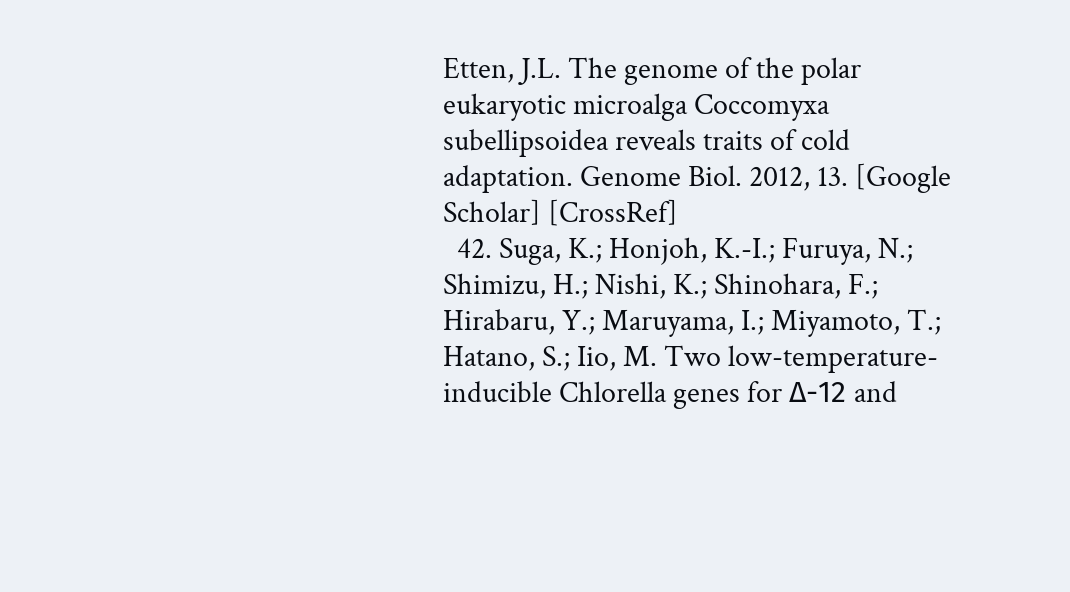Etten, J.L. The genome of the polar eukaryotic microalga Coccomyxa subellipsoidea reveals traits of cold adaptation. Genome Biol. 2012, 13. [Google Scholar] [CrossRef]
  42. Suga, K.; Honjoh, K.-I.; Furuya, N.; Shimizu, H.; Nishi, K.; Shinohara, F.; Hirabaru, Y.; Maruyama, I.; Miyamoto, T.; Hatano, S.; Iio, M. Two low-temperature-inducible Chlorella genes for Δ-12 and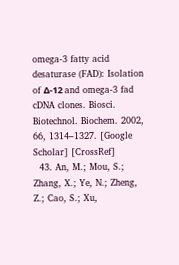omega-3 fatty acid desaturase (FAD): Isolation of Δ-12 and omega-3 fad cDNA clones. Biosci. Biotechnol. Biochem. 2002, 66, 1314–1327. [Google Scholar] [CrossRef]
  43. An, M.; Mou, S.; Zhang, X.; Ye, N.; Zheng, Z.; Cao, S.; Xu,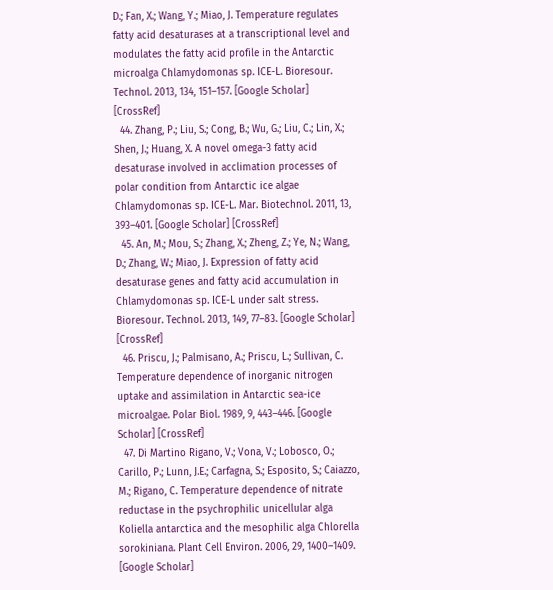D.; Fan, X.; Wang, Y.; Miao, J. Temperature regulates fatty acid desaturases at a transcriptional level and modulates the fatty acid profile in the Antarctic microalga Chlamydomonas sp. ICE-L. Bioresour. Technol. 2013, 134, 151–157. [Google Scholar] [CrossRef]
  44. Zhang, P.; Liu, S.; Cong, B.; Wu, G.; Liu, C.; Lin, X.; Shen, J.; Huang, X. A novel omega-3 fatty acid desaturase involved in acclimation processes of polar condition from Antarctic ice algae Chlamydomonas sp. ICE-L. Mar. Biotechnol. 2011, 13, 393–401. [Google Scholar] [CrossRef]
  45. An, M.; Mou, S.; Zhang, X.; Zheng, Z.; Ye, N.; Wang, D.; Zhang, W.; Miao, J. Expression of fatty acid desaturase genes and fatty acid accumulation in Chlamydomonas sp. ICE-L under salt stress. Bioresour. Technol. 2013, 149, 77–83. [Google Scholar] [CrossRef]
  46. Priscu, J.; Palmisano, A.; Priscu, L.; Sullivan, C. Temperature dependence of inorganic nitrogen uptake and assimilation in Antarctic sea-ice microalgae. Polar Biol. 1989, 9, 443–446. [Google Scholar] [CrossRef]
  47. Di Martino Rigano, V.; Vona, V.; Lobosco, O.; Carillo, P.; Lunn, J.E.; Carfagna, S.; Esposito, S.; Caiazzo, M.; Rigano, C. Temperature dependence of nitrate reductase in the psychrophilic unicellular alga Koliella antarctica and the mesophilic alga Chlorella sorokiniana. Plant Cell Environ. 2006, 29, 1400–1409. [Google Scholar]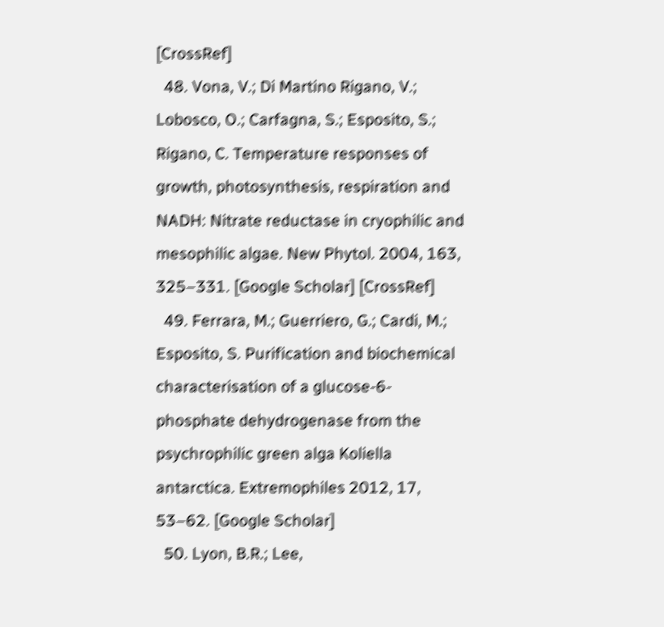[CrossRef]
  48. Vona, V.; Di Martino Rigano, V.; Lobosco, O.; Carfagna, S.; Esposito, S.; Rigano, C. Temperature responses of growth, photosynthesis, respiration and NADH: Nitrate reductase in cryophilic and mesophilic algae. New Phytol. 2004, 163, 325–331. [Google Scholar] [CrossRef]
  49. Ferrara, M.; Guerriero, G.; Cardi, M.; Esposito, S. Purification and biochemical characterisation of a glucose-6-phosphate dehydrogenase from the psychrophilic green alga Koliella antarctica. Extremophiles 2012, 17, 53–62. [Google Scholar]
  50. Lyon, B.R.; Lee,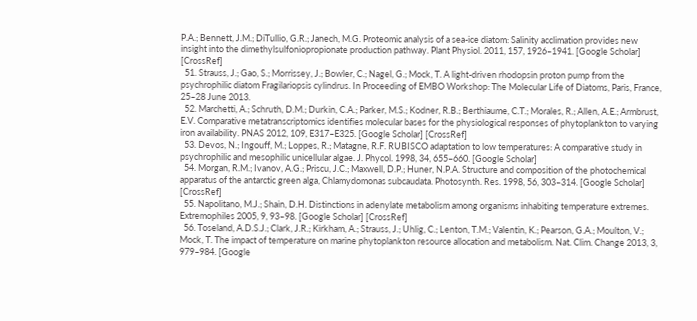P.A.; Bennett, J.M.; DiTullio, G.R.; Janech, M.G. Proteomic analysis of a sea-ice diatom: Salinity acclimation provides new insight into the dimethylsulfoniopropionate production pathway. Plant Physiol. 2011, 157, 1926–1941. [Google Scholar] [CrossRef]
  51. Strauss, J.; Gao, S.; Morrissey, J.; Bowler, C.; Nagel, G.; Mock, T. A light-driven rhodopsin proton pump from the psychrophilic diatom Fragilariopsis cylindrus. In Proceeding of EMBO Workshop: The Molecular Life of Diatoms, Paris, France, 25–28 June 2013.
  52. Marchetti, A.; Schruth, D.M.; Durkin, C.A.; Parker, M.S.; Kodner, R.B.; Berthiaume, C.T.; Morales, R.; Allen, A.E.; Armbrust, E.V. Comparative metatranscriptomics identifies molecular bases for the physiological responses of phytoplankton to varying iron availability. PNAS 2012, 109, E317–E325. [Google Scholar] [CrossRef]
  53. Devos, N.; Ingouff, M.; Loppes, R.; Matagne, R.F. RUBISCO adaptation to low temperatures: A comparative study in psychrophilic and mesophilic unicellular algae. J. Phycol. 1998, 34, 655–660. [Google Scholar]
  54. Morgan, R.M.; Ivanov, A.G.; Priscu, J.C.; Maxwell, D.P.; Huner, N.P.A. Structure and composition of the photochemical apparatus of the antarctic green alga, Chlamydomonas subcaudata. Photosynth. Res. 1998, 56, 303–314. [Google Scholar] [CrossRef]
  55. Napolitano, M.J.; Shain, D.H. Distinctions in adenylate metabolism among organisms inhabiting temperature extremes. Extremophiles 2005, 9, 93–98. [Google Scholar] [CrossRef]
  56. Toseland, A.D.S.J.; Clark, J.R.; Kirkham, A.; Strauss, J.; Uhlig, C.; Lenton, T.M.; Valentin, K.; Pearson, G.A.; Moulton, V.; Mock, T. The impact of temperature on marine phytoplankton resource allocation and metabolism. Nat. Clim. Change 2013, 3, 979–984. [Google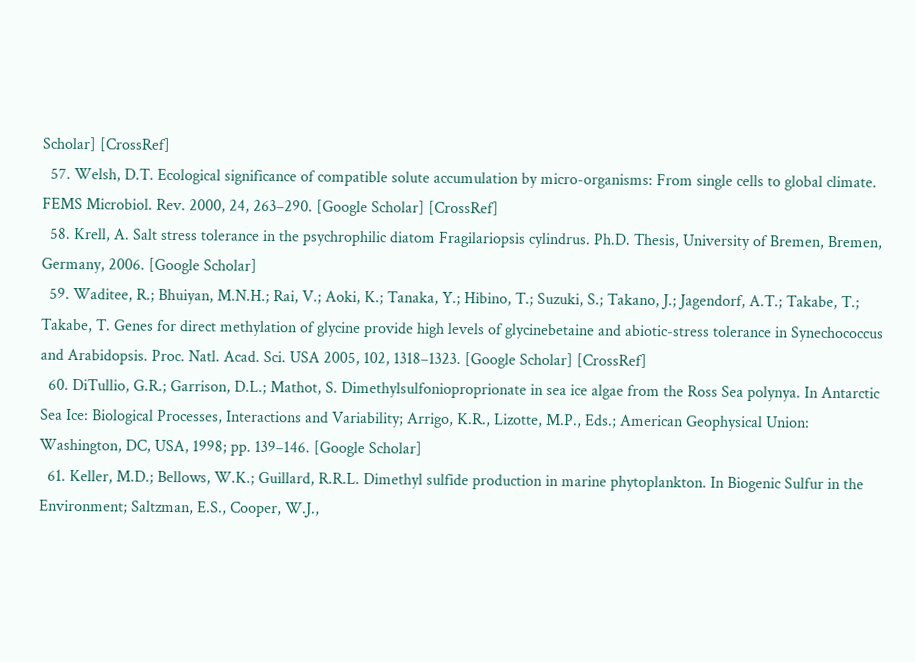Scholar] [CrossRef]
  57. Welsh, D.T. Ecological significance of compatible solute accumulation by micro-organisms: From single cells to global climate. FEMS Microbiol. Rev. 2000, 24, 263–290. [Google Scholar] [CrossRef]
  58. Krell, A. Salt stress tolerance in the psychrophilic diatom Fragilariopsis cylindrus. Ph.D. Thesis, University of Bremen, Bremen, Germany, 2006. [Google Scholar]
  59. Waditee, R.; Bhuiyan, M.N.H.; Rai, V.; Aoki, K.; Tanaka, Y.; Hibino, T.; Suzuki, S.; Takano, J.; Jagendorf, A.T.; Takabe, T.; Takabe, T. Genes for direct methylation of glycine provide high levels of glycinebetaine and abiotic-stress tolerance in Synechococcus and Arabidopsis. Proc. Natl. Acad. Sci. USA 2005, 102, 1318–1323. [Google Scholar] [CrossRef]
  60. DiTullio, G.R.; Garrison, D.L.; Mathot, S. Dimethylsulfonioproprionate in sea ice algae from the Ross Sea polynya. In Antarctic Sea Ice: Biological Processes, Interactions and Variability; Arrigo, K.R., Lizotte, M.P., Eds.; American Geophysical Union: Washington, DC, USA, 1998; pp. 139–146. [Google Scholar]
  61. Keller, M.D.; Bellows, W.K.; Guillard, R.R.L. Dimethyl sulfide production in marine phytoplankton. In Biogenic Sulfur in the Environment; Saltzman, E.S., Cooper, W.J.,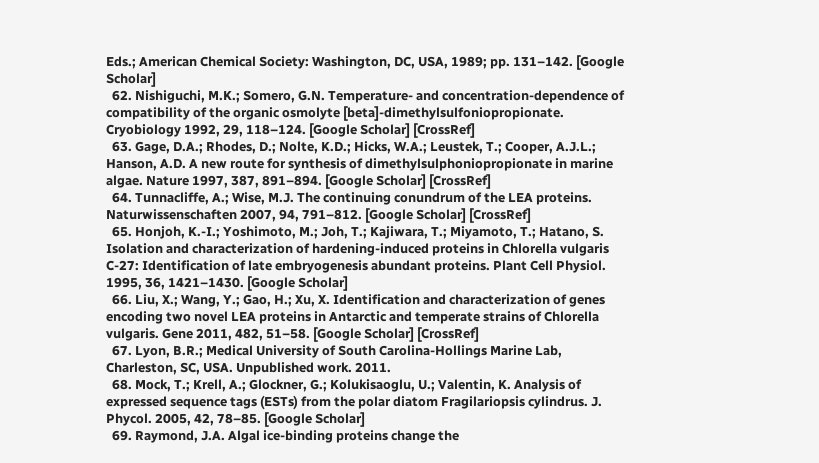Eds.; American Chemical Society: Washington, DC, USA, 1989; pp. 131–142. [Google Scholar]
  62. Nishiguchi, M.K.; Somero, G.N. Temperature- and concentration-dependence of compatibility of the organic osmolyte [beta]-dimethylsulfoniopropionate. Cryobiology 1992, 29, 118–124. [Google Scholar] [CrossRef]
  63. Gage, D.A.; Rhodes, D.; Nolte, K.D.; Hicks, W.A.; Leustek, T.; Cooper, A.J.L.; Hanson, A.D. A new route for synthesis of dimethylsulphoniopropionate in marine algae. Nature 1997, 387, 891–894. [Google Scholar] [CrossRef]
  64. Tunnacliffe, A.; Wise, M.J. The continuing conundrum of the LEA proteins. Naturwissenschaften 2007, 94, 791–812. [Google Scholar] [CrossRef]
  65. Honjoh, K.-I.; Yoshimoto, M.; Joh, T.; Kajiwara, T.; Miyamoto, T.; Hatano, S. Isolation and characterization of hardening-induced proteins in Chlorella vulgaris C-27: Identification of late embryogenesis abundant proteins. Plant Cell Physiol. 1995, 36, 1421–1430. [Google Scholar]
  66. Liu, X.; Wang, Y.; Gao, H.; Xu, X. Identification and characterization of genes encoding two novel LEA proteins in Antarctic and temperate strains of Chlorella vulgaris. Gene 2011, 482, 51–58. [Google Scholar] [CrossRef]
  67. Lyon, B.R.; Medical University of South Carolina-Hollings Marine Lab, Charleston, SC, USA. Unpublished work. 2011.
  68. Mock, T.; Krell, A.; Glockner, G.; Kolukisaoglu, U.; Valentin, K. Analysis of expressed sequence tags (ESTs) from the polar diatom Fragilariopsis cylindrus. J. Phycol. 2005, 42, 78–85. [Google Scholar]
  69. Raymond, J.A. Algal ice-binding proteins change the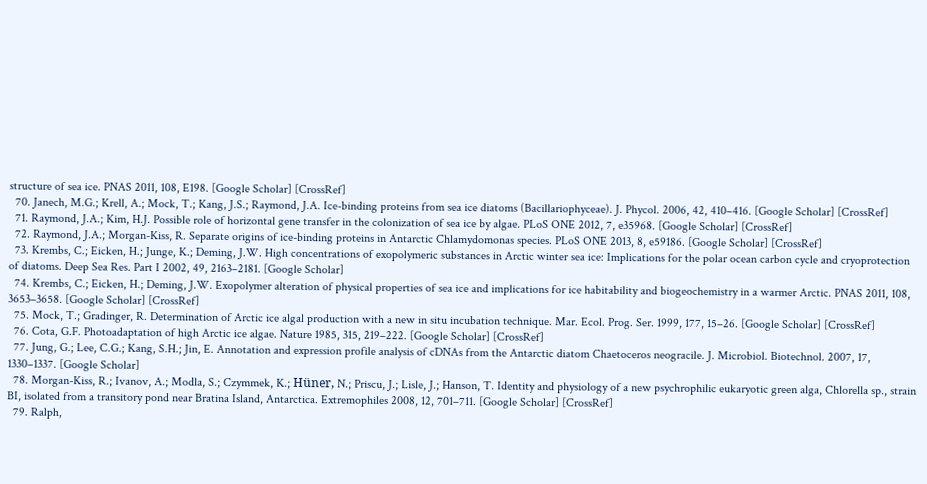structure of sea ice. PNAS 2011, 108, E198. [Google Scholar] [CrossRef]
  70. Janech, M.G.; Krell, A.; Mock, T.; Kang, J.S.; Raymond, J.A. Ice-binding proteins from sea ice diatoms (Bacillariophyceae). J. Phycol. 2006, 42, 410–416. [Google Scholar] [CrossRef]
  71. Raymond, J.A.; Kim, H.J. Possible role of horizontal gene transfer in the colonization of sea ice by algae. PLoS ONE 2012, 7, e35968. [Google Scholar] [CrossRef]
  72. Raymond, J.A.; Morgan-Kiss, R. Separate origins of ice-binding proteins in Antarctic Chlamydomonas species. PLoS ONE 2013, 8, e59186. [Google Scholar] [CrossRef]
  73. Krembs, C.; Eicken, H.; Junge, K.; Deming, J.W. High concentrations of exopolymeric substances in Arctic winter sea ice: Implications for the polar ocean carbon cycle and cryoprotection of diatoms. Deep Sea Res. Part I 2002, 49, 2163–2181. [Google Scholar]
  74. Krembs, C.; Eicken, H.; Deming, J.W. Exopolymer alteration of physical properties of sea ice and implications for ice habitability and biogeochemistry in a warmer Arctic. PNAS 2011, 108, 3653–3658. [Google Scholar] [CrossRef]
  75. Mock, T.; Gradinger, R. Determination of Arctic ice algal production with a new in situ incubation technique. Mar. Ecol. Prog. Ser. 1999, 177, 15–26. [Google Scholar] [CrossRef]
  76. Cota, G.F. Photoadaptation of high Arctic ice algae. Nature 1985, 315, 219–222. [Google Scholar] [CrossRef]
  77. Jung, G.; Lee, C.G.; Kang, S.H.; Jin, E. Annotation and expression profile analysis of cDNAs from the Antarctic diatom Chaetoceros neogracile. J. Microbiol. Biotechnol. 2007, 17, 1330–1337. [Google Scholar]
  78. Morgan-Kiss, R.; Ivanov, A.; Modla, S.; Czymmek, K.; Hüner, N.; Priscu, J.; Lisle, J.; Hanson, T. Identity and physiology of a new psychrophilic eukaryotic green alga, Chlorella sp., strain BI, isolated from a transitory pond near Bratina Island, Antarctica. Extremophiles 2008, 12, 701–711. [Google Scholar] [CrossRef]
  79. Ralph,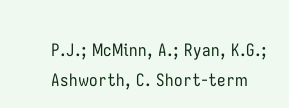P.J.; McMinn, A.; Ryan, K.G.; Ashworth, C. Short-term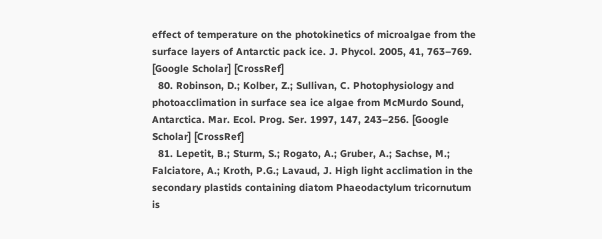effect of temperature on the photokinetics of microalgae from the surface layers of Antarctic pack ice. J. Phycol. 2005, 41, 763–769. [Google Scholar] [CrossRef]
  80. Robinson, D.; Kolber, Z.; Sullivan, C. Photophysiology and photoacclimation in surface sea ice algae from McMurdo Sound, Antarctica. Mar. Ecol. Prog. Ser. 1997, 147, 243–256. [Google Scholar] [CrossRef]
  81. Lepetit, B.; Sturm, S.; Rogato, A.; Gruber, A.; Sachse, M.; Falciatore, A.; Kroth, P.G.; Lavaud, J. High light acclimation in the secondary plastids containing diatom Phaeodactylum tricornutum is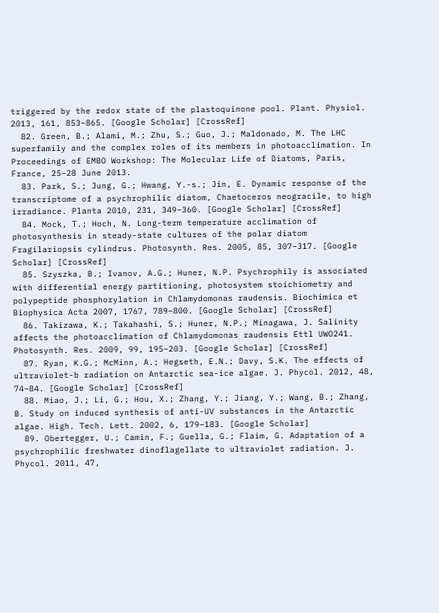triggered by the redox state of the plastoquinone pool. Plant. Physiol. 2013, 161, 853–865. [Google Scholar] [CrossRef]
  82. Green, B.; Alami, M.; Zhu, S.; Guo, J.; Maldonado, M. The LHC superfamily and the complex roles of its members in photoacclimation. In Proceedings of EMBO Workshop: The Molecular Life of Diatoms, Paris, France, 25–28 June 2013.
  83. Park, S.; Jung, G.; Hwang, Y.-s.; Jin, E. Dynamic response of the transcriptome of a psychrophilic diatom, Chaetoceros neogracile, to high irradiance. Planta 2010, 231, 349–360. [Google Scholar] [CrossRef]
  84. Mock, T.; Hoch, N. Long-term temperature acclimation of photosynthesis in steady-state cultures of the polar diatom Fragilariopsis cylindrus. Photosynth. Res. 2005, 85, 307–317. [Google Scholar] [CrossRef]
  85. Szyszka, B.; Ivanov, A.G.; Huner, N.P. Psychrophily is associated with differential energy partitioning, photosystem stoichiometry and polypeptide phosphorylation in Chlamydomonas raudensis. Biochimica et Biophysica Acta 2007, 1767, 789–800. [Google Scholar] [CrossRef]
  86. Takizawa, K.; Takahashi, S.; Huner, N.P.; Minagawa, J. Salinity affects the photoacclimation of Chlamydomonas raudensis Ettl UWO241. Photosynth. Res. 2009, 99, 195–203. [Google Scholar] [CrossRef]
  87. Ryan, K.G.; McMinn, A.; Hegseth, E.N.; Davy, S.K. The effects of ultraviolet-b radiation on Antarctic sea-ice algae. J. Phycol. 2012, 48, 74–84. [Google Scholar] [CrossRef]
  88. Miao, J.; Li, G.; Hou, X.; Zhang, Y.; Jiang, Y.; Wang, B.; Zhang, B. Study on induced synthesis of anti-UV substances in the Antarctic algae. High. Tech. Lett. 2002, 6, 179–183. [Google Scholar]
  89. Obertegger, U.; Camin, F.; Guella, G.; Flaim, G. Adaptation of a psychrophilic freshwater dinoflagellate to ultraviolet radiation. J. Phycol. 2011, 47,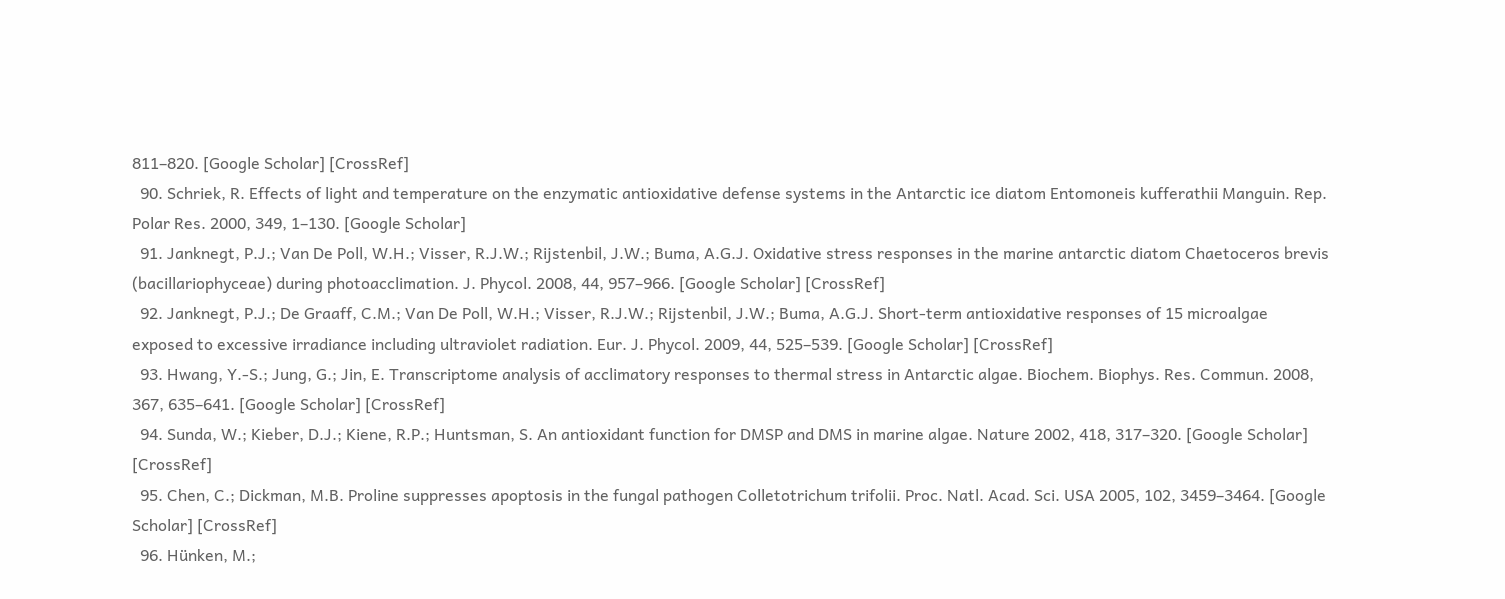811–820. [Google Scholar] [CrossRef]
  90. Schriek, R. Effects of light and temperature on the enzymatic antioxidative defense systems in the Antarctic ice diatom Entomoneis kufferathii Manguin. Rep. Polar Res. 2000, 349, 1–130. [Google Scholar]
  91. Janknegt, P.J.; Van De Poll, W.H.; Visser, R.J.W.; Rijstenbil, J.W.; Buma, A.G.J. Oxidative stress responses in the marine antarctic diatom Chaetoceros brevis (bacillariophyceae) during photoacclimation. J. Phycol. 2008, 44, 957–966. [Google Scholar] [CrossRef]
  92. Janknegt, P.J.; De Graaff, C.M.; Van De Poll, W.H.; Visser, R.J.W.; Rijstenbil, J.W.; Buma, A.G.J. Short-term antioxidative responses of 15 microalgae exposed to excessive irradiance including ultraviolet radiation. Eur. J. Phycol. 2009, 44, 525–539. [Google Scholar] [CrossRef]
  93. Hwang, Y.-S.; Jung, G.; Jin, E. Transcriptome analysis of acclimatory responses to thermal stress in Antarctic algae. Biochem. Biophys. Res. Commun. 2008, 367, 635–641. [Google Scholar] [CrossRef]
  94. Sunda, W.; Kieber, D.J.; Kiene, R.P.; Huntsman, S. An antioxidant function for DMSP and DMS in marine algae. Nature 2002, 418, 317–320. [Google Scholar] [CrossRef]
  95. Chen, C.; Dickman, M.B. Proline suppresses apoptosis in the fungal pathogen Colletotrichum trifolii. Proc. Natl. Acad. Sci. USA 2005, 102, 3459–3464. [Google Scholar] [CrossRef]
  96. Hünken, M.;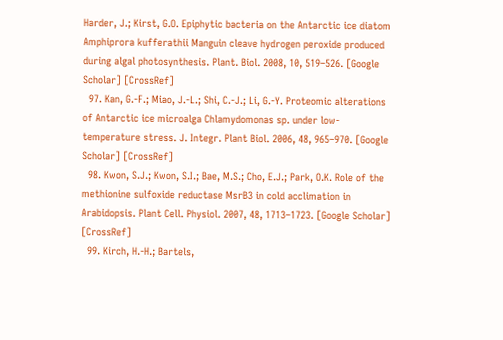Harder, J.; Kirst, G.O. Epiphytic bacteria on the Antarctic ice diatom Amphiprora kufferathii Manguin cleave hydrogen peroxide produced during algal photosynthesis. Plant. Biol. 2008, 10, 519–526. [Google Scholar] [CrossRef]
  97. Kan, G.-F.; Miao, J.-L.; Shi, C.-J.; Li, G.-Y. Proteomic alterations of Antarctic ice microalga Chlamydomonas sp. under low-temperature stress. J. Integr. Plant Biol. 2006, 48, 965–970. [Google Scholar] [CrossRef]
  98. Kwon, S.J.; Kwon, S.I.; Bae, M.S.; Cho, E.J.; Park, O.K. Role of the methionine sulfoxide reductase MsrB3 in cold acclimation in Arabidopsis. Plant Cell. Physiol. 2007, 48, 1713–1723. [Google Scholar] [CrossRef]
  99. Kirch, H.-H.; Bartels,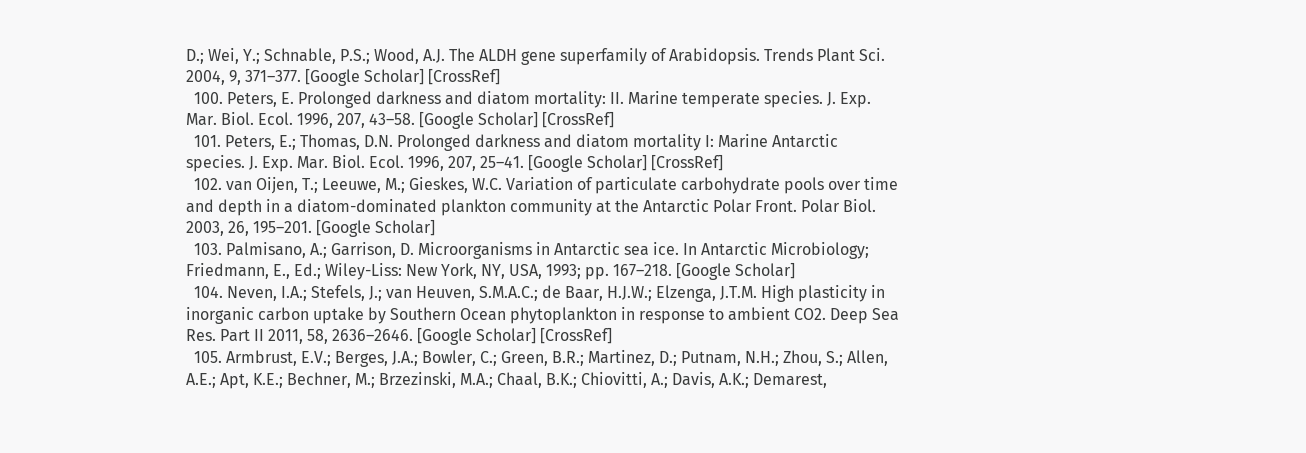D.; Wei, Y.; Schnable, P.S.; Wood, A.J. The ALDH gene superfamily of Arabidopsis. Trends Plant Sci. 2004, 9, 371–377. [Google Scholar] [CrossRef]
  100. Peters, E. Prolonged darkness and diatom mortality: II. Marine temperate species. J. Exp. Mar. Biol. Ecol. 1996, 207, 43–58. [Google Scholar] [CrossRef]
  101. Peters, E.; Thomas, D.N. Prolonged darkness and diatom mortality I: Marine Antarctic species. J. Exp. Mar. Biol. Ecol. 1996, 207, 25–41. [Google Scholar] [CrossRef]
  102. van Oijen, T.; Leeuwe, M.; Gieskes, W.C. Variation of particulate carbohydrate pools over time and depth in a diatom-dominated plankton community at the Antarctic Polar Front. Polar Biol. 2003, 26, 195–201. [Google Scholar]
  103. Palmisano, A.; Garrison, D. Microorganisms in Antarctic sea ice. In Antarctic Microbiology; Friedmann, E., Ed.; Wiley-Liss: New York, NY, USA, 1993; pp. 167–218. [Google Scholar]
  104. Neven, I.A.; Stefels, J.; van Heuven, S.M.A.C.; de Baar, H.J.W.; Elzenga, J.T.M. High plasticity in inorganic carbon uptake by Southern Ocean phytoplankton in response to ambient CO2. Deep Sea Res. Part II 2011, 58, 2636–2646. [Google Scholar] [CrossRef]
  105. Armbrust, E.V.; Berges, J.A.; Bowler, C.; Green, B.R.; Martinez, D.; Putnam, N.H.; Zhou, S.; Allen, A.E.; Apt, K.E.; Bechner, M.; Brzezinski, M.A.; Chaal, B.K.; Chiovitti, A.; Davis, A.K.; Demarest,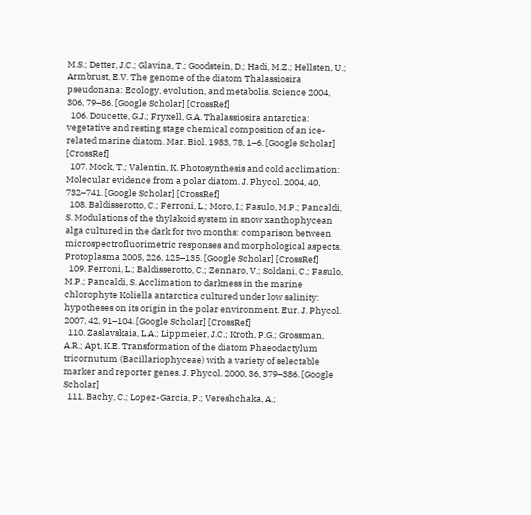M.S.; Detter, J.C.; Glavina, T.; Goodstein, D.; Hadi, M.Z.; Hellsten, U.; Armbrust, E.V. The genome of the diatom Thalassiosira pseudonana: Ecology, evolution, and metabolis. Science 2004, 306, 79–86. [Google Scholar] [CrossRef]
  106. Doucette, G.J.; Fryxell, G.A. Thalassiosira antarctica: vegetative and resting stage chemical composition of an ice-related marine diatom. Mar. Biol. 1983, 78, 1–6. [Google Scholar] [CrossRef]
  107. Mock, T.; Valentin, K. Photosynthesis and cold acclimation: Molecular evidence from a polar diatom. J. Phycol. 2004, 40, 732–741. [Google Scholar] [CrossRef]
  108. Baldisserotto, C.; Ferroni, L.; Moro, I.; Fasulo, M.P.; Pancaldi, S. Modulations of the thylakoid system in snow xanthophycean alga cultured in the dark for two months: comparison between microspectrofluorimetric responses and morphological aspects. Protoplasma 2005, 226, 125–135. [Google Scholar] [CrossRef]
  109. Ferroni, L.; Baldisserotto, C.; Zennaro, V.; Soldani, C.; Fasulo, M.P.; Pancaldi, S. Acclimation to darkness in the marine chlorophyte Koliella antarctica cultured under low salinity: hypotheses on its origin in the polar environment. Eur. J. Phycol. 2007, 42, 91–104. [Google Scholar] [CrossRef]
  110. Zaslavskaia, L.A.; Lippmeier, J.C.; Kroth, P.G.; Grossman, A.R.; Apt, K.E. Transformation of the diatom Phaeodactylum tricornutum (Bacillariophyceae) with a variety of selectable marker and reporter genes. J. Phycol. 2000, 36, 379–386. [Google Scholar]
  111. Bachy, C.; Lopez-Garcia, P.; Vereshchaka, A.;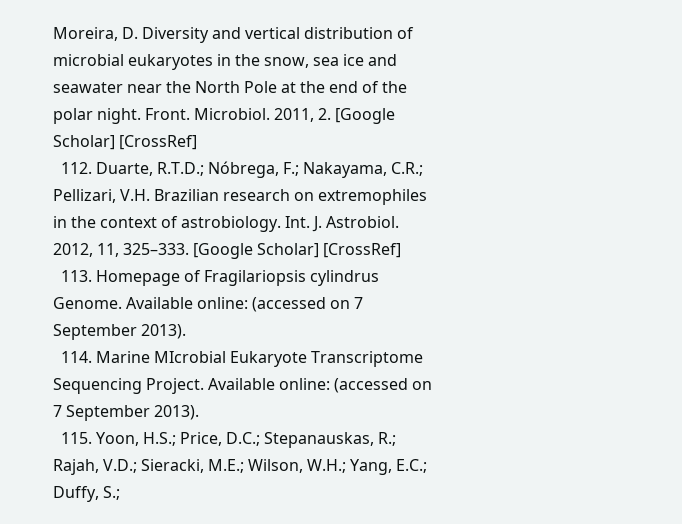Moreira, D. Diversity and vertical distribution of microbial eukaryotes in the snow, sea ice and seawater near the North Pole at the end of the polar night. Front. Microbiol. 2011, 2. [Google Scholar] [CrossRef]
  112. Duarte, R.T.D.; Nóbrega, F.; Nakayama, C.R.; Pellizari, V.H. Brazilian research on extremophiles in the context of astrobiology. Int. J. Astrobiol. 2012, 11, 325–333. [Google Scholar] [CrossRef]
  113. Homepage of Fragilariopsis cylindrus Genome. Available online: (accessed on 7 September 2013).
  114. Marine MIcrobial Eukaryote Transcriptome Sequencing Project. Available online: (accessed on 7 September 2013).
  115. Yoon, H.S.; Price, D.C.; Stepanauskas, R.; Rajah, V.D.; Sieracki, M.E.; Wilson, W.H.; Yang, E.C.; Duffy, S.;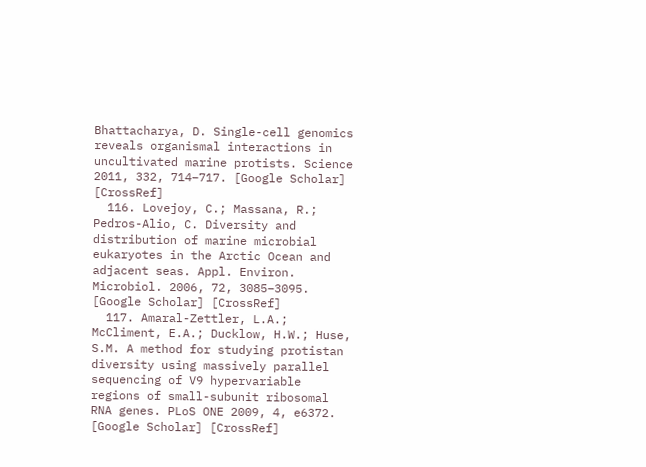Bhattacharya, D. Single-cell genomics reveals organismal interactions in uncultivated marine protists. Science 2011, 332, 714–717. [Google Scholar] [CrossRef]
  116. Lovejoy, C.; Massana, R.; Pedros-Alio, C. Diversity and distribution of marine microbial eukaryotes in the Arctic Ocean and adjacent seas. Appl. Environ. Microbiol. 2006, 72, 3085–3095. [Google Scholar] [CrossRef]
  117. Amaral-Zettler, L.A.; McCliment, E.A.; Ducklow, H.W.; Huse, S.M. A method for studying protistan diversity using massively parallel sequencing of V9 hypervariable regions of small-subunit ribosomal RNA genes. PLoS ONE 2009, 4, e6372. [Google Scholar] [CrossRef]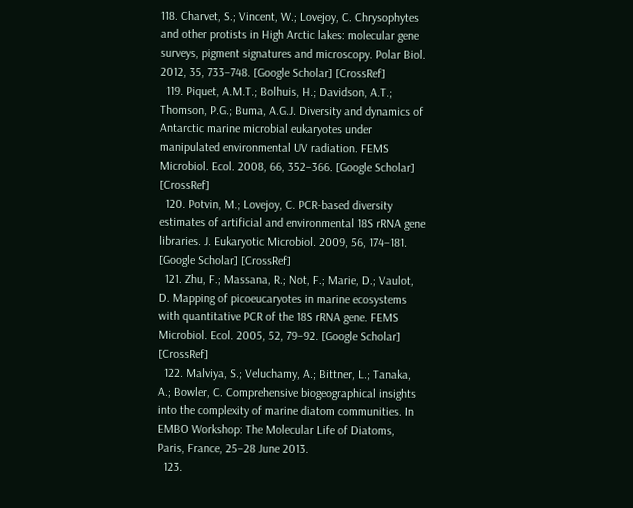118. Charvet, S.; Vincent, W.; Lovejoy, C. Chrysophytes and other protists in High Arctic lakes: molecular gene surveys, pigment signatures and microscopy. Polar Biol. 2012, 35, 733–748. [Google Scholar] [CrossRef]
  119. Piquet, A.M.T.; Bolhuis, H.; Davidson, A.T.; Thomson, P.G.; Buma, A.G.J. Diversity and dynamics of Antarctic marine microbial eukaryotes under manipulated environmental UV radiation. FEMS Microbiol. Ecol. 2008, 66, 352–366. [Google Scholar] [CrossRef]
  120. Potvin, M.; Lovejoy, C. PCR-based diversity estimates of artificial and environmental 18S rRNA gene libraries. J. Eukaryotic Microbiol. 2009, 56, 174–181. [Google Scholar] [CrossRef]
  121. Zhu, F.; Massana, R.; Not, F.; Marie, D.; Vaulot, D. Mapping of picoeucaryotes in marine ecosystems with quantitative PCR of the 18S rRNA gene. FEMS Microbiol. Ecol. 2005, 52, 79–92. [Google Scholar] [CrossRef]
  122. Malviya, S.; Veluchamy, A.; Bittner, L.; Tanaka, A.; Bowler, C. Comprehensive biogeographical insights into the complexity of marine diatom communities. In EMBO Workshop: The Molecular Life of Diatoms, Paris, France, 25–28 June 2013.
  123.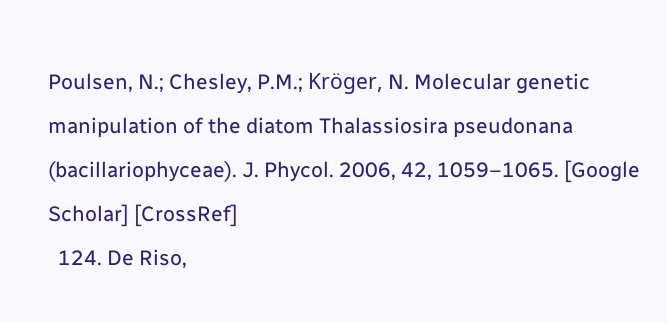Poulsen, N.; Chesley, P.M.; Kröger, N. Molecular genetic manipulation of the diatom Thalassiosira pseudonana (bacillariophyceae). J. Phycol. 2006, 42, 1059–1065. [Google Scholar] [CrossRef]
  124. De Riso,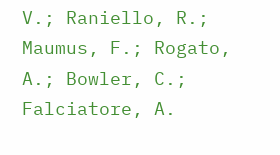V.; Raniello, R.; Maumus, F.; Rogato, A.; Bowler, C.; Falciatore, A.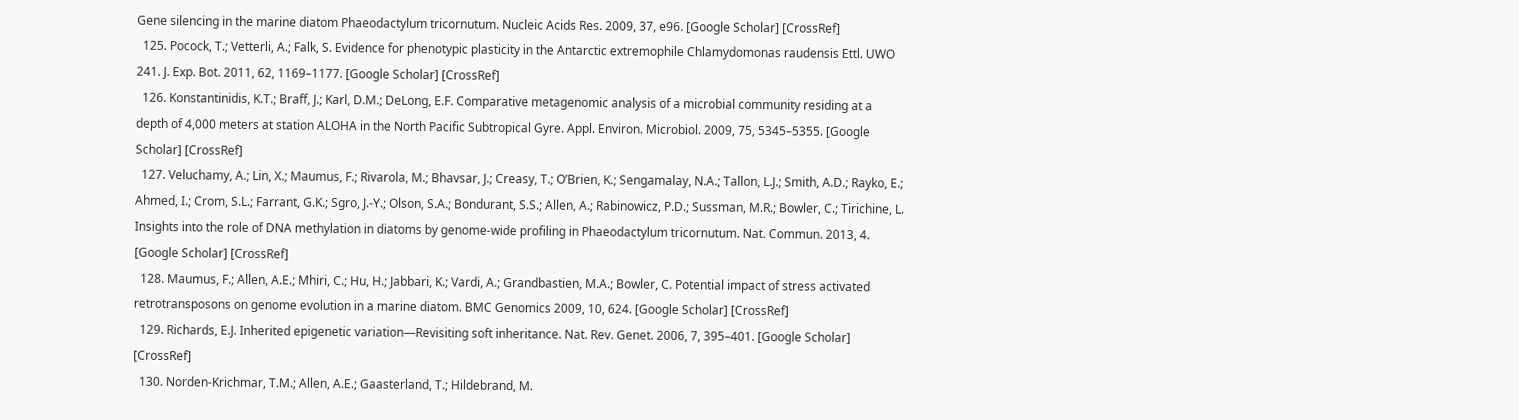Gene silencing in the marine diatom Phaeodactylum tricornutum. Nucleic Acids Res. 2009, 37, e96. [Google Scholar] [CrossRef]
  125. Pocock, T.; Vetterli, A.; Falk, S. Evidence for phenotypic plasticity in the Antarctic extremophile Chlamydomonas raudensis Ettl. UWO 241. J. Exp. Bot. 2011, 62, 1169–1177. [Google Scholar] [CrossRef]
  126. Konstantinidis, K.T.; Braff, J.; Karl, D.M.; DeLong, E.F. Comparative metagenomic analysis of a microbial community residing at a depth of 4,000 meters at station ALOHA in the North Pacific Subtropical Gyre. Appl. Environ. Microbiol. 2009, 75, 5345–5355. [Google Scholar] [CrossRef]
  127. Veluchamy, A.; Lin, X.; Maumus, F.; Rivarola, M.; Bhavsar, J.; Creasy, T.; O’Brien, K.; Sengamalay, N.A.; Tallon, L.J.; Smith, A.D.; Rayko, E.; Ahmed, I.; Crom, S.L.; Farrant, G.K.; Sgro, J.-Y.; Olson, S.A.; Bondurant, S.S.; Allen, A.; Rabinowicz, P.D.; Sussman, M.R.; Bowler, C.; Tirichine, L. Insights into the role of DNA methylation in diatoms by genome-wide profiling in Phaeodactylum tricornutum. Nat. Commun. 2013, 4. [Google Scholar] [CrossRef]
  128. Maumus, F.; Allen, A.E.; Mhiri, C.; Hu, H.; Jabbari, K.; Vardi, A.; Grandbastien, M.A.; Bowler, C. Potential impact of stress activated retrotransposons on genome evolution in a marine diatom. BMC Genomics 2009, 10, 624. [Google Scholar] [CrossRef]
  129. Richards, E.J. Inherited epigenetic variation—Revisiting soft inheritance. Nat. Rev. Genet. 2006, 7, 395–401. [Google Scholar] [CrossRef]
  130. Norden-Krichmar, T.M.; Allen, A.E.; Gaasterland, T.; Hildebrand, M.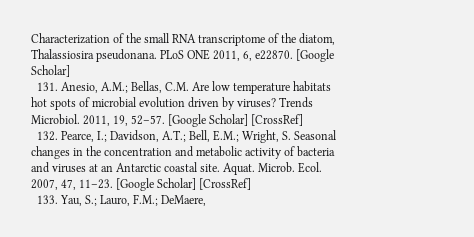Characterization of the small RNA transcriptome of the diatom, Thalassiosira pseudonana. PLoS ONE 2011, 6, e22870. [Google Scholar]
  131. Anesio, A.M.; Bellas, C.M. Are low temperature habitats hot spots of microbial evolution driven by viruses? Trends Microbiol. 2011, 19, 52–57. [Google Scholar] [CrossRef]
  132. Pearce, I.; Davidson, A.T.; Bell, E.M.; Wright, S. Seasonal changes in the concentration and metabolic activity of bacteria and viruses at an Antarctic coastal site. Aquat. Microb. Ecol. 2007, 47, 11–23. [Google Scholar] [CrossRef]
  133. Yau, S.; Lauro, F.M.; DeMaere,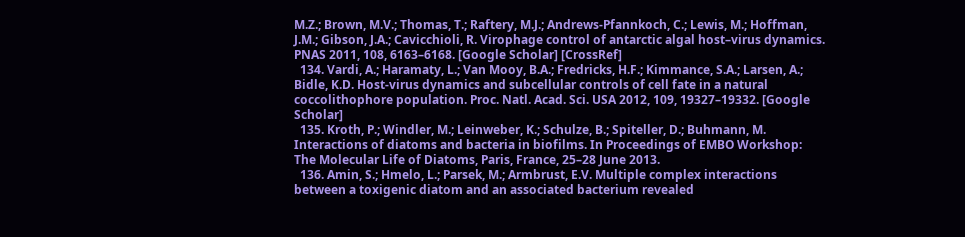M.Z.; Brown, M.V.; Thomas, T.; Raftery, M.J.; Andrews-Pfannkoch, C.; Lewis, M.; Hoffman, J.M.; Gibson, J.A.; Cavicchioli, R. Virophage control of antarctic algal host–virus dynamics. PNAS 2011, 108, 6163–6168. [Google Scholar] [CrossRef]
  134. Vardi, A.; Haramaty, L.; Van Mooy, B.A.; Fredricks, H.F.; Kimmance, S.A.; Larsen, A.; Bidle, K.D. Host-virus dynamics and subcellular controls of cell fate in a natural coccolithophore population. Proc. Natl. Acad. Sci. USA 2012, 109, 19327–19332. [Google Scholar]
  135. Kroth, P.; Windler, M.; Leinweber, K.; Schulze, B.; Spiteller, D.; Buhmann, M. Interactions of diatoms and bacteria in biofilms. In Proceedings of EMBO Workshop: The Molecular Life of Diatoms, Paris, France, 25–28 June 2013.
  136. Amin, S.; Hmelo, L.; Parsek, M.; Armbrust, E.V. Multiple complex interactions between a toxigenic diatom and an associated bacterium revealed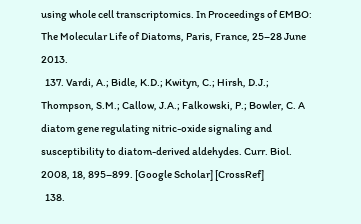using whole cell transcriptomics. In Proceedings of EMBO: The Molecular Life of Diatoms, Paris, France, 25–28 June 2013.
  137. Vardi, A.; Bidle, K.D.; Kwityn, C.; Hirsh, D.J.; Thompson, S.M.; Callow, J.A.; Falkowski, P.; Bowler, C. A diatom gene regulating nitric-oxide signaling and susceptibility to diatom-derived aldehydes. Curr. Biol. 2008, 18, 895–899. [Google Scholar] [CrossRef]
  138.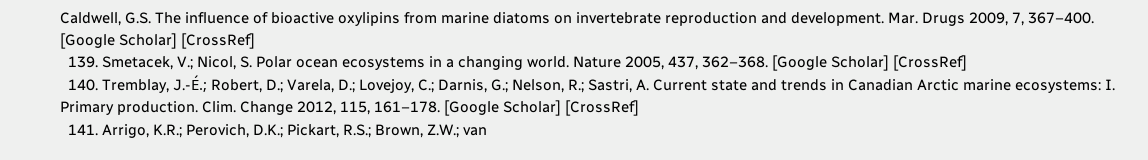Caldwell, G.S. The influence of bioactive oxylipins from marine diatoms on invertebrate reproduction and development. Mar. Drugs 2009, 7, 367–400. [Google Scholar] [CrossRef]
  139. Smetacek, V.; Nicol, S. Polar ocean ecosystems in a changing world. Nature 2005, 437, 362–368. [Google Scholar] [CrossRef]
  140. Tremblay, J.-É.; Robert, D.; Varela, D.; Lovejoy, C.; Darnis, G.; Nelson, R.; Sastri, A. Current state and trends in Canadian Arctic marine ecosystems: I. Primary production. Clim. Change 2012, 115, 161–178. [Google Scholar] [CrossRef]
  141. Arrigo, K.R.; Perovich, D.K.; Pickart, R.S.; Brown, Z.W.; van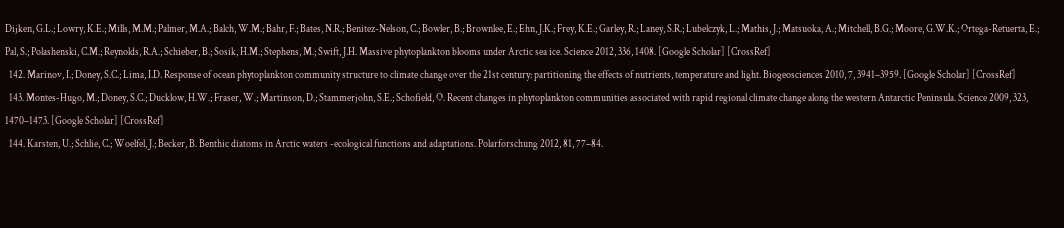Dijken, G.L.; Lowry, K.E.; Mills, M.M.; Palmer, M.A.; Balch, W.M.; Bahr, F.; Bates, N.R.; Benitez-Nelson, C.; Bowler, B.; Brownlee, E.; Ehn, J.K.; Frey, K.E.; Garley, R.; Laney, S.R.; Lubelczyk, L.; Mathis, J.; Matsuoka, A.; Mitchell, B.G.; Moore, G.W.K.; Ortega-Retuerta, E.; Pal, S.; Polashenski, C.M.; Reynolds, R.A.; Schieber, B.; Sosik, H.M.; Stephens, M.; Swift, J.H. Massive phytoplankton blooms under Arctic sea ice. Science 2012, 336, 1408. [Google Scholar] [CrossRef]
  142. Marinov, I.; Doney, S.C.; Lima, I.D. Response of ocean phytoplankton community structure to climate change over the 21st century: partitioning the effects of nutrients, temperature and light. Biogeosciences 2010, 7, 3941–3959. [Google Scholar] [CrossRef]
  143. Montes-Hugo, M.; Doney, S.C.; Ducklow, H.W.; Fraser, W.; Martinson, D.; Stammerjohn, S.E.; Schofield, O. Recent changes in phytoplankton communities associated with rapid regional climate change along the western Antarctic Peninsula. Science 2009, 323, 1470–1473. [Google Scholar] [CrossRef]
  144. Karsten, U.; Schlie, C.; Woelfel, J.; Becker, B. Benthic diatoms in Arctic waters -ecological functions and adaptations. Polarforschung 2012, 81, 77–84.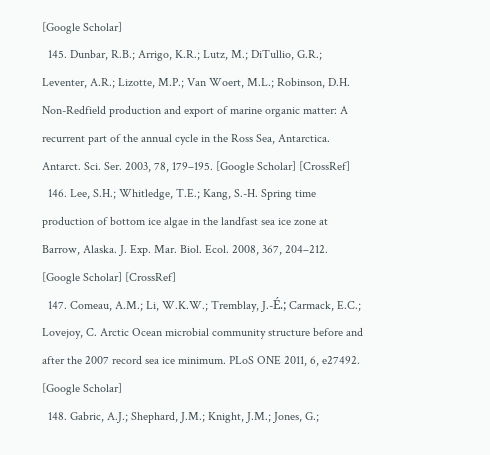[Google Scholar]
  145. Dunbar, R.B.; Arrigo, K.R.; Lutz, M.; DiTullio, G.R.; Leventer, A.R.; Lizotte, M.P.; Van Woert, M.L.; Robinson, D.H. Non-Redfield production and export of marine organic matter: A recurrent part of the annual cycle in the Ross Sea, Antarctica. Antarct. Sci. Ser. 2003, 78, 179–195. [Google Scholar] [CrossRef]
  146. Lee, S.H.; Whitledge, T.E.; Kang, S.-H. Spring time production of bottom ice algae in the landfast sea ice zone at Barrow, Alaska. J. Exp. Mar. Biol. Ecol. 2008, 367, 204–212. [Google Scholar] [CrossRef]
  147. Comeau, A.M.; Li, W.K.W.; Tremblay, J.-É.; Carmack, E.C.; Lovejoy, C. Arctic Ocean microbial community structure before and after the 2007 record sea ice minimum. PLoS ONE 2011, 6, e27492. [Google Scholar]
  148. Gabric, A.J.; Shephard, J.M.; Knight, J.M.; Jones, G.;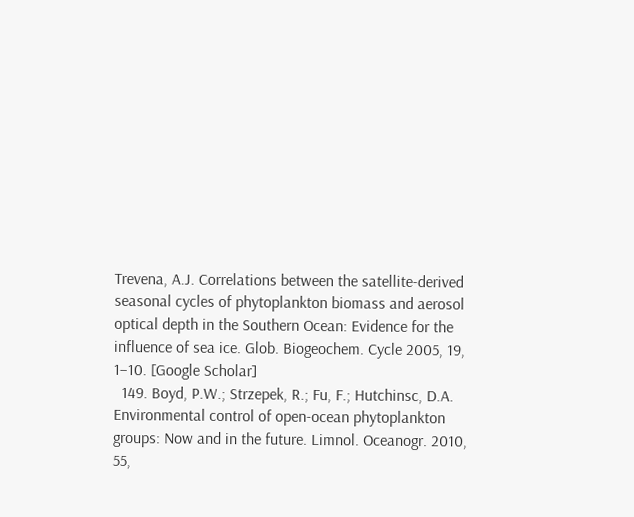Trevena, A.J. Correlations between the satellite-derived seasonal cycles of phytoplankton biomass and aerosol optical depth in the Southern Ocean: Evidence for the influence of sea ice. Glob. Biogeochem. Cycle 2005, 19, 1–10. [Google Scholar]
  149. Boyd, P.W.; Strzepek, R.; Fu, F.; Hutchinsc, D.A. Environmental control of open-ocean phytoplankton groups: Now and in the future. Limnol. Oceanogr. 2010, 55,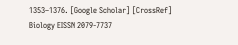1353–1376. [Google Scholar] [CrossRef]
Biology EISSN 2079-7737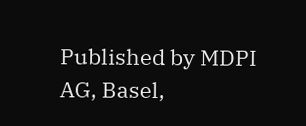Published by MDPI AG, Basel,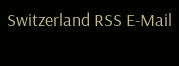Switzerland RSS E-Mail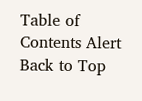Table of Contents Alert
Back to Top